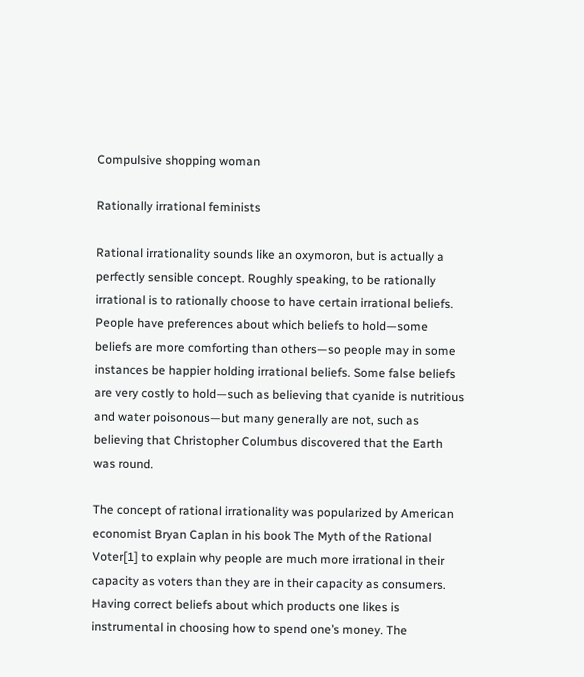Compulsive shopping woman

Rationally irrational feminists

Rational irrationality sounds like an oxymoron, but is actually a perfectly sensible concept. Roughly speaking, to be rationally irrational is to rationally choose to have certain irrational beliefs. People have preferences about which beliefs to hold—some beliefs are more comforting than others—so people may in some instances be happier holding irrational beliefs. Some false beliefs are very costly to hold—such as believing that cyanide is nutritious and water poisonous—but many generally are not, such as believing that Christopher Columbus discovered that the Earth was round.

The concept of rational irrationality was popularized by American economist Bryan Caplan in his book The Myth of the Rational Voter[1] to explain why people are much more irrational in their capacity as voters than they are in their capacity as consumers. Having correct beliefs about which products one likes is instrumental in choosing how to spend one’s money. The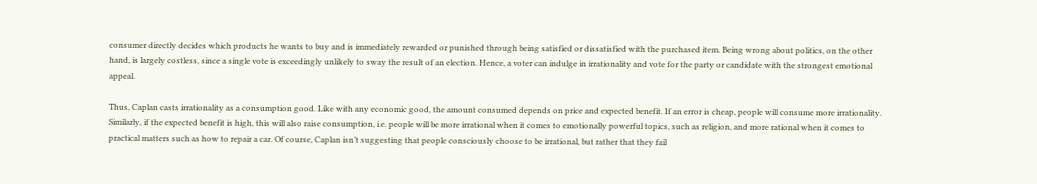consumer directly decides which products he wants to buy and is immediately rewarded or punished through being satisfied or dissatisfied with the purchased item. Being wrong about politics, on the other hand, is largely costless, since a single vote is exceedingly unlikely to sway the result of an election. Hence, a voter can indulge in irrationality and vote for the party or candidate with the strongest emotional appeal.

Thus, Caplan casts irrationality as a consumption good. Like with any economic good, the amount consumed depends on price and expected benefit. If an error is cheap, people will consume more irrationality. Similarly, if the expected benefit is high, this will also raise consumption, i.e. people will be more irrational when it comes to emotionally powerful topics, such as religion, and more rational when it comes to practical matters such as how to repair a car. Of course, Caplan isn’t suggesting that people consciously choose to be irrational, but rather that they fail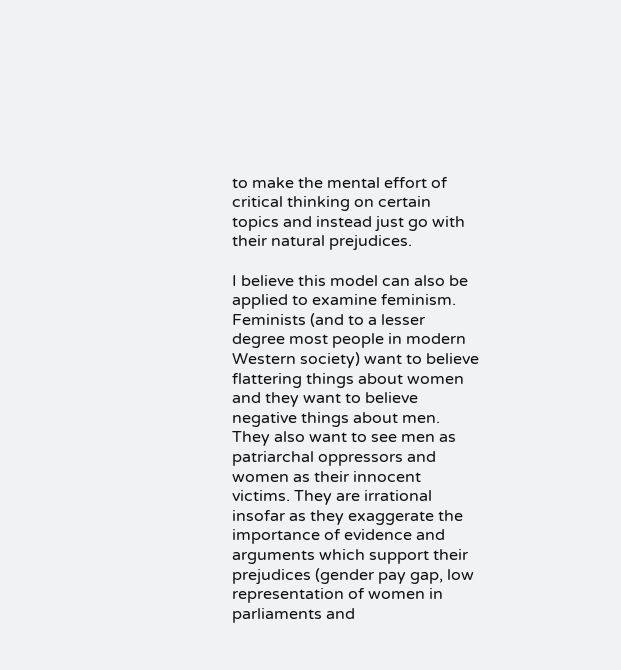to make the mental effort of critical thinking on certain topics and instead just go with their natural prejudices.

I believe this model can also be applied to examine feminism. Feminists (and to a lesser degree most people in modern Western society) want to believe flattering things about women and they want to believe negative things about men. They also want to see men as patriarchal oppressors and women as their innocent victims. They are irrational insofar as they exaggerate the importance of evidence and arguments which support their prejudices (gender pay gap, low representation of women in parliaments and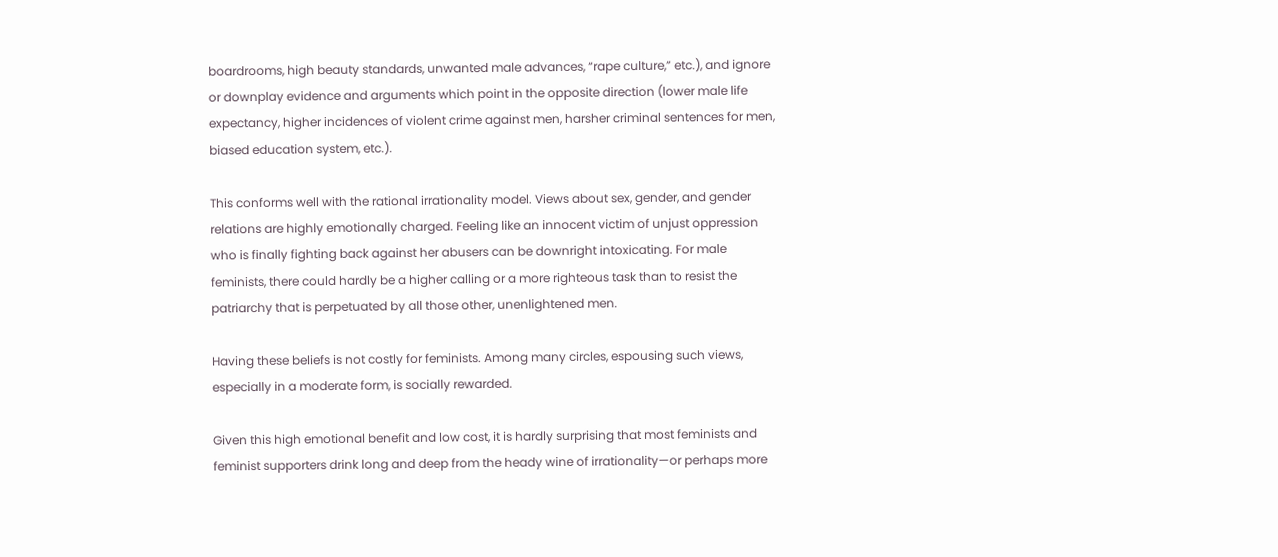boardrooms, high beauty standards, unwanted male advances, “rape culture,” etc.), and ignore or downplay evidence and arguments which point in the opposite direction (lower male life expectancy, higher incidences of violent crime against men, harsher criminal sentences for men, biased education system, etc.).

This conforms well with the rational irrationality model. Views about sex, gender, and gender relations are highly emotionally charged. Feeling like an innocent victim of unjust oppression who is finally fighting back against her abusers can be downright intoxicating. For male feminists, there could hardly be a higher calling or a more righteous task than to resist the patriarchy that is perpetuated by all those other, unenlightened men.

Having these beliefs is not costly for feminists. Among many circles, espousing such views, especially in a moderate form, is socially rewarded.

Given this high emotional benefit and low cost, it is hardly surprising that most feminists and feminist supporters drink long and deep from the heady wine of irrationality—or perhaps more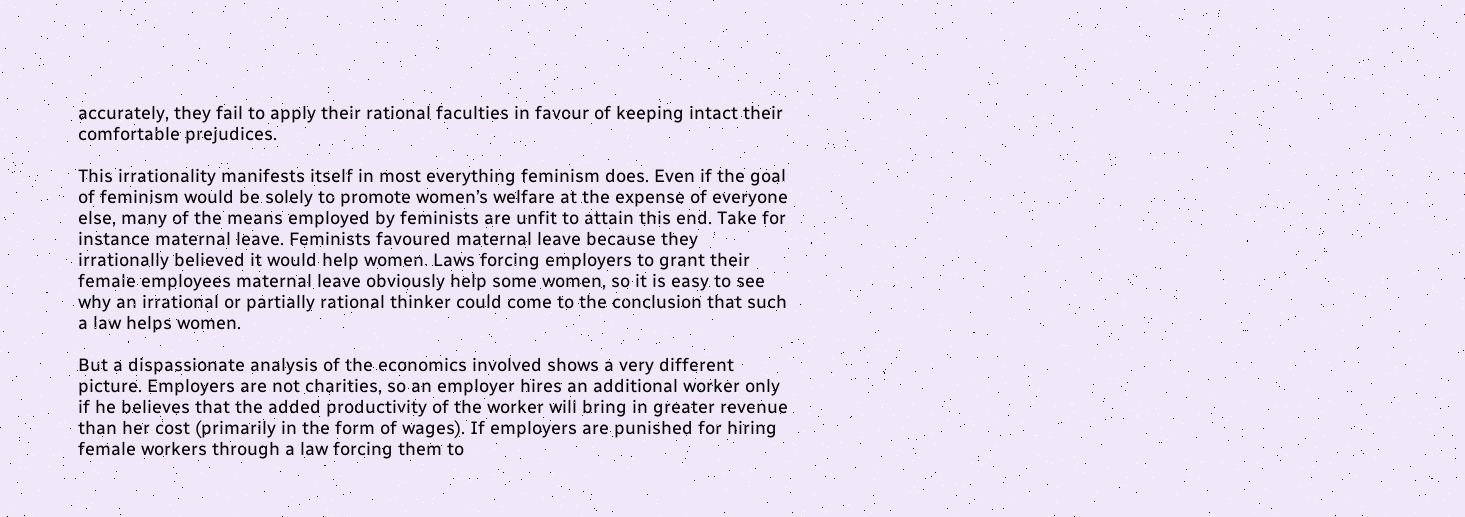accurately, they fail to apply their rational faculties in favour of keeping intact their comfortable prejudices.

This irrationality manifests itself in most everything feminism does. Even if the goal of feminism would be solely to promote women’s welfare at the expense of everyone else, many of the means employed by feminists are unfit to attain this end. Take for instance maternal leave. Feminists favoured maternal leave because they irrationally believed it would help women. Laws forcing employers to grant their female employees maternal leave obviously help some women, so it is easy to see why an irrational or partially rational thinker could come to the conclusion that such a law helps women.

But a dispassionate analysis of the economics involved shows a very different picture. Employers are not charities, so an employer hires an additional worker only if he believes that the added productivity of the worker will bring in greater revenue than her cost (primarily in the form of wages). If employers are punished for hiring female workers through a law forcing them to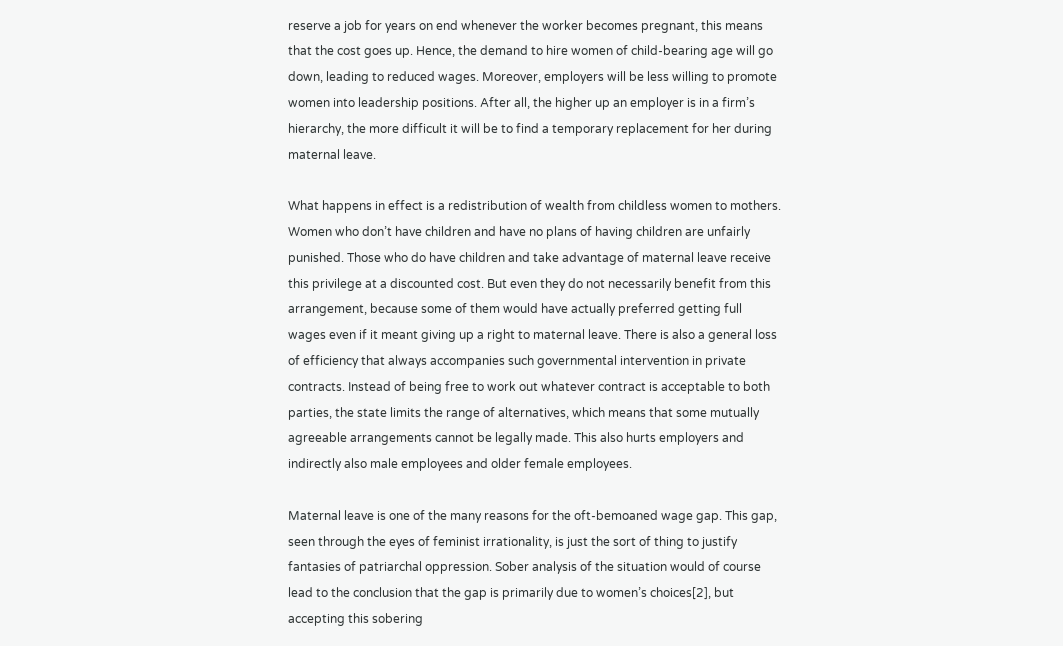reserve a job for years on end whenever the worker becomes pregnant, this means that the cost goes up. Hence, the demand to hire women of child-bearing age will go down, leading to reduced wages. Moreover, employers will be less willing to promote women into leadership positions. After all, the higher up an employer is in a firm’s hierarchy, the more difficult it will be to find a temporary replacement for her during maternal leave.

What happens in effect is a redistribution of wealth from childless women to mothers. Women who don’t have children and have no plans of having children are unfairly punished. Those who do have children and take advantage of maternal leave receive this privilege at a discounted cost. But even they do not necessarily benefit from this arrangement, because some of them would have actually preferred getting full wages even if it meant giving up a right to maternal leave. There is also a general loss of efficiency that always accompanies such governmental intervention in private contracts. Instead of being free to work out whatever contract is acceptable to both parties, the state limits the range of alternatives, which means that some mutually agreeable arrangements cannot be legally made. This also hurts employers and indirectly also male employees and older female employees.

Maternal leave is one of the many reasons for the oft-bemoaned wage gap. This gap, seen through the eyes of feminist irrationality, is just the sort of thing to justify fantasies of patriarchal oppression. Sober analysis of the situation would of course lead to the conclusion that the gap is primarily due to women’s choices[2], but accepting this sobering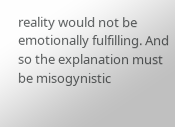reality would not be emotionally fulfilling. And so the explanation must be misogynistic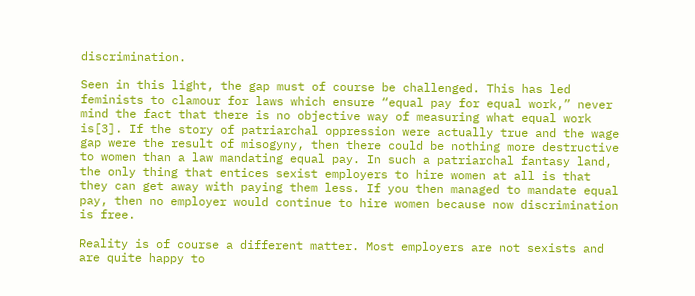discrimination.

Seen in this light, the gap must of course be challenged. This has led feminists to clamour for laws which ensure “equal pay for equal work,” never mind the fact that there is no objective way of measuring what equal work is[3]. If the story of patriarchal oppression were actually true and the wage gap were the result of misogyny, then there could be nothing more destructive to women than a law mandating equal pay. In such a patriarchal fantasy land, the only thing that entices sexist employers to hire women at all is that they can get away with paying them less. If you then managed to mandate equal pay, then no employer would continue to hire women because now discrimination is free.

Reality is of course a different matter. Most employers are not sexists and are quite happy to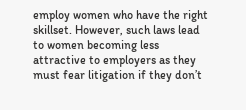employ women who have the right skillset. However, such laws lead to women becoming less attractive to employers as they must fear litigation if they don’t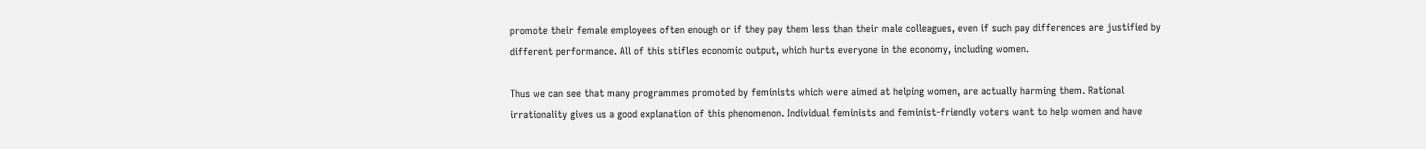promote their female employees often enough or if they pay them less than their male colleagues, even if such pay differences are justified by different performance. All of this stifles economic output, which hurts everyone in the economy, including women.

Thus we can see that many programmes promoted by feminists which were aimed at helping women, are actually harming them. Rational irrationality gives us a good explanation of this phenomenon. Individual feminists and feminist-friendly voters want to help women and have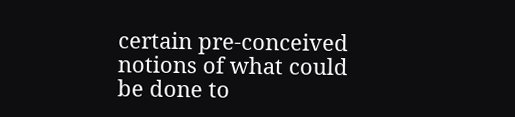certain pre-conceived notions of what could be done to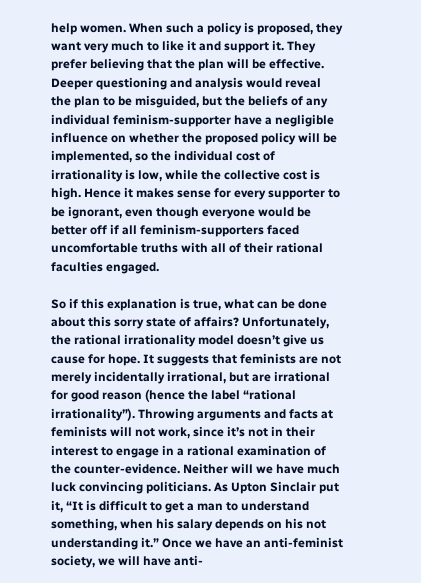help women. When such a policy is proposed, they want very much to like it and support it. They prefer believing that the plan will be effective. Deeper questioning and analysis would reveal the plan to be misguided, but the beliefs of any individual feminism-supporter have a negligible influence on whether the proposed policy will be implemented, so the individual cost of irrationality is low, while the collective cost is high. Hence it makes sense for every supporter to be ignorant, even though everyone would be better off if all feminism-supporters faced uncomfortable truths with all of their rational faculties engaged.

So if this explanation is true, what can be done about this sorry state of affairs? Unfortunately, the rational irrationality model doesn’t give us cause for hope. It suggests that feminists are not merely incidentally irrational, but are irrational for good reason (hence the label “rational irrationality”). Throwing arguments and facts at feminists will not work, since it’s not in their interest to engage in a rational examination of the counter-evidence. Neither will we have much luck convincing politicians. As Upton Sinclair put it, “It is difficult to get a man to understand something, when his salary depends on his not understanding it.” Once we have an anti-feminist society, we will have anti-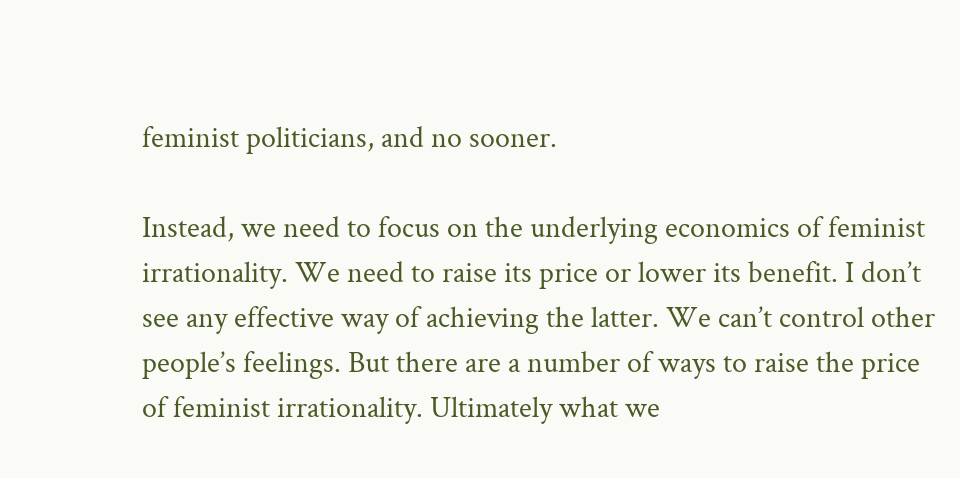feminist politicians, and no sooner.

Instead, we need to focus on the underlying economics of feminist irrationality. We need to raise its price or lower its benefit. I don’t see any effective way of achieving the latter. We can’t control other people’s feelings. But there are a number of ways to raise the price of feminist irrationality. Ultimately what we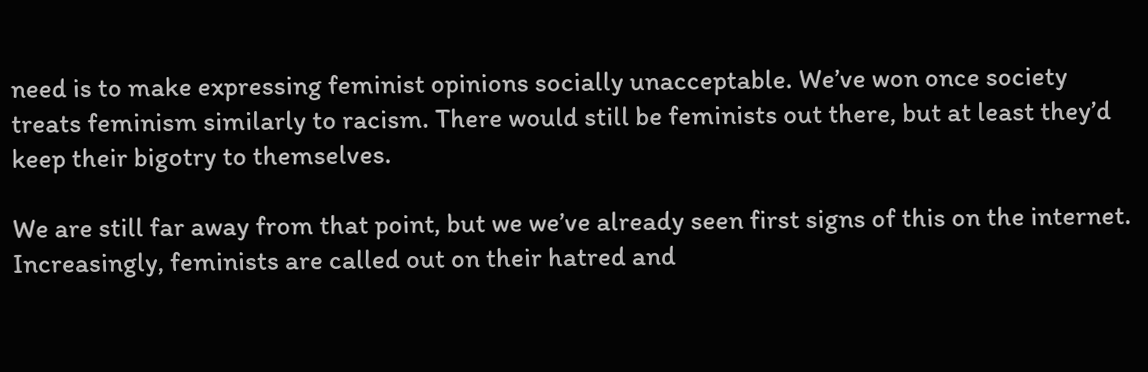need is to make expressing feminist opinions socially unacceptable. We’ve won once society treats feminism similarly to racism. There would still be feminists out there, but at least they’d keep their bigotry to themselves.

We are still far away from that point, but we we’ve already seen first signs of this on the internet. Increasingly, feminists are called out on their hatred and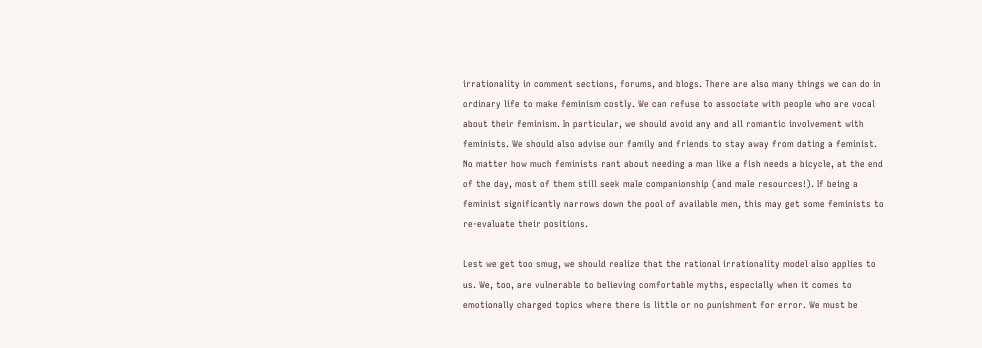irrationality in comment sections, forums, and blogs. There are also many things we can do in ordinary life to make feminism costly. We can refuse to associate with people who are vocal about their feminism. In particular, we should avoid any and all romantic involvement with feminists. We should also advise our family and friends to stay away from dating a feminist. No matter how much feminists rant about needing a man like a fish needs a bicycle, at the end of the day, most of them still seek male companionship (and male resources!). If being a feminist significantly narrows down the pool of available men, this may get some feminists to re-evaluate their positions.

Lest we get too smug, we should realize that the rational irrationality model also applies to us. We, too, are vulnerable to believing comfortable myths, especially when it comes to emotionally charged topics where there is little or no punishment for error. We must be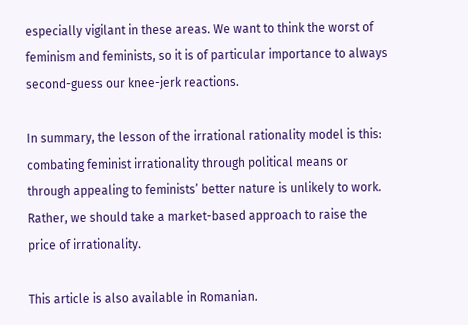especially vigilant in these areas. We want to think the worst of feminism and feminists, so it is of particular importance to always second-guess our knee-jerk reactions.

In summary, the lesson of the irrational rationality model is this: combating feminist irrationality through political means or through appealing to feminists’ better nature is unlikely to work. Rather, we should take a market-based approach to raise the price of irrationality.

This article is also available in Romanian.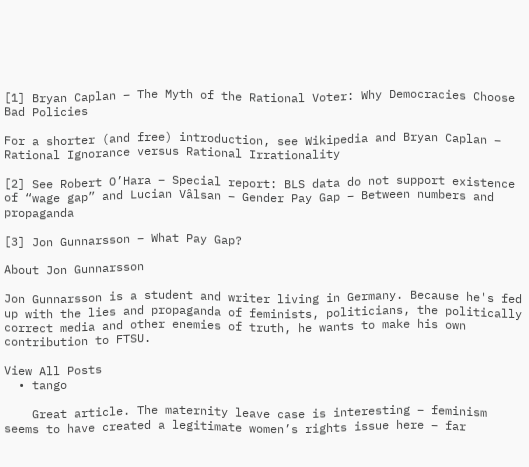[1] Bryan Caplan – The Myth of the Rational Voter: Why Democracies Choose Bad Policies

For a shorter (and free) introduction, see Wikipedia and Bryan Caplan – Rational Ignorance versus Rational Irrationality

[2] See Robert O’Hara – Special report: BLS data do not support existence of “wage gap” and Lucian Vâlsan – Gender Pay Gap – Between numbers and propaganda

[3] Jon Gunnarsson – What Pay Gap?

About Jon Gunnarsson

Jon Gunnarsson is a student and writer living in Germany. Because he's fed up with the lies and propaganda of feminists, politicians, the politically correct media and other enemies of truth, he wants to make his own contribution to FTSU.

View All Posts
  • tango

    Great article. The maternity leave case is interesting – feminism seems to have created a legitimate women’s rights issue here – far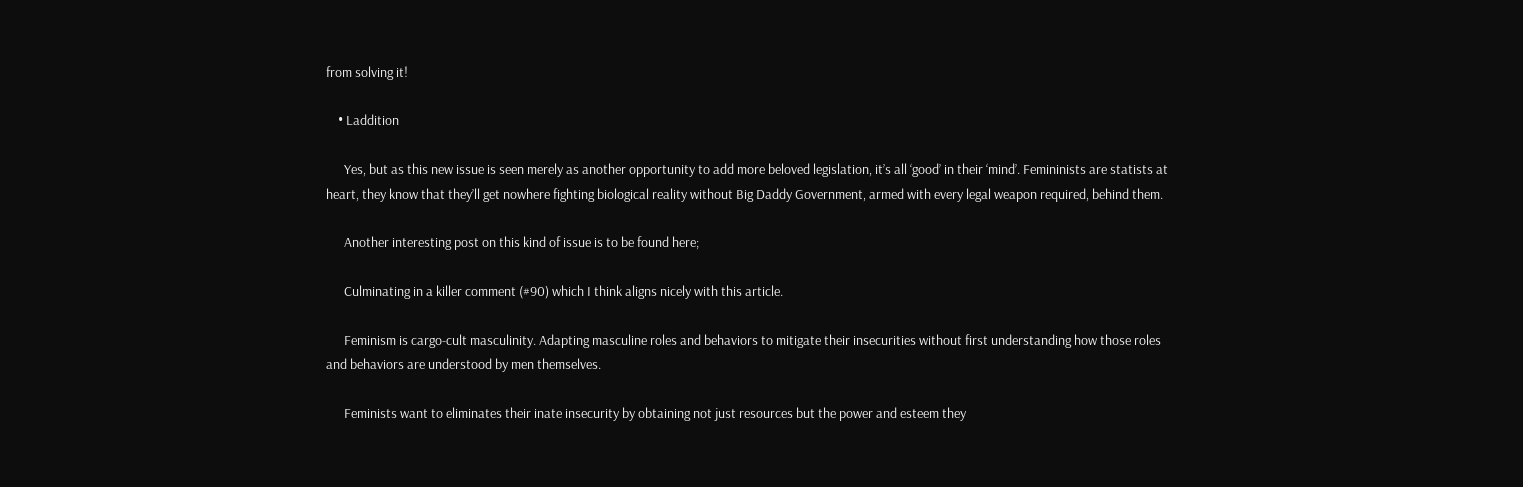from solving it!

    • Laddition

      Yes, but as this new issue is seen merely as another opportunity to add more beloved legislation, it’s all ‘good’ in their ‘mind’. Femininists are statists at heart, they know that they’ll get nowhere fighting biological reality without Big Daddy Government, armed with every legal weapon required, behind them.

      Another interesting post on this kind of issue is to be found here;

      Culminating in a killer comment (#90) which I think aligns nicely with this article.

      Feminism is cargo-cult masculinity. Adapting masculine roles and behaviors to mitigate their insecurities without first understanding how those roles and behaviors are understood by men themselves.

      Feminists want to eliminates their inate insecurity by obtaining not just resources but the power and esteem they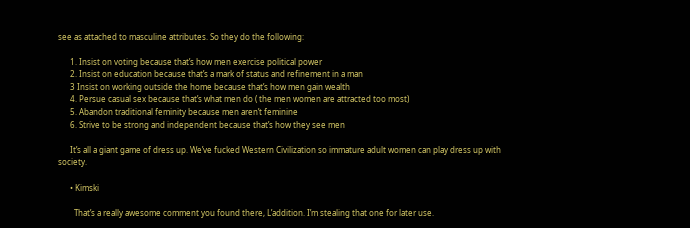see as attached to masculine attributes. So they do the following:

      1. Insist on voting because that’s how men exercise political power
      2. Insist on education because that’s a mark of status and refinement in a man
      3 Insist on working outside the home because that’s how men gain wealth
      4. Persue casual sex because that’s what men do ( the men women are attracted too most)
      5. Abandon traditional feminity because men aren’t feminine
      6. Strive to be strong and independent because that’s how they see men

      It’s all a giant game of dress up. We’ve fucked Western Civilization so immature adult women can play dress up with society.

      • Kimski

        That’s a really awesome comment you found there, L’addition. I’m stealing that one for later use.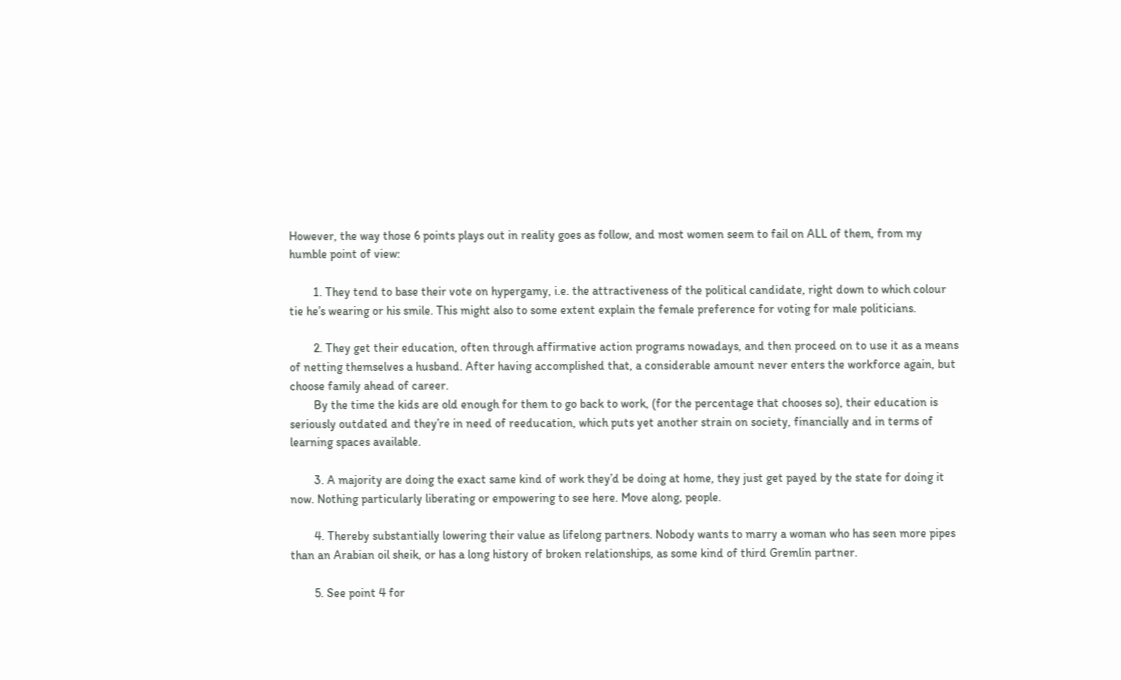However, the way those 6 points plays out in reality goes as follow, and most women seem to fail on ALL of them, from my humble point of view:

        1. They tend to base their vote on hypergamy, i.e. the attractiveness of the political candidate, right down to which colour tie he’s wearing or his smile. This might also to some extent explain the female preference for voting for male politicians.

        2. They get their education, often through affirmative action programs nowadays, and then proceed on to use it as a means of netting themselves a husband. After having accomplished that, a considerable amount never enters the workforce again, but choose family ahead of career.
        By the time the kids are old enough for them to go back to work, (for the percentage that chooses so), their education is seriously outdated and they’re in need of reeducation, which puts yet another strain on society, financially and in terms of learning spaces available.

        3. A majority are doing the exact same kind of work they’d be doing at home, they just get payed by the state for doing it now. Nothing particularly liberating or empowering to see here. Move along, people.

        4. Thereby substantially lowering their value as lifelong partners. Nobody wants to marry a woman who has seen more pipes than an Arabian oil sheik, or has a long history of broken relationships, as some kind of third Gremlin partner.

        5. See point 4 for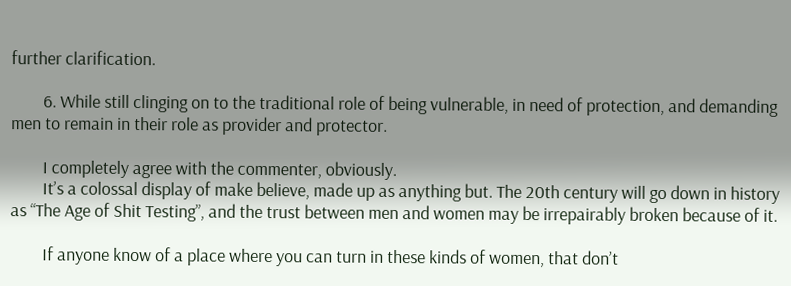further clarification.

        6. While still clinging on to the traditional role of being vulnerable, in need of protection, and demanding men to remain in their role as provider and protector.

        I completely agree with the commenter, obviously.
        It’s a colossal display of make believe, made up as anything but. The 20th century will go down in history as “The Age of Shit Testing”, and the trust between men and women may be irrepairably broken because of it.

        If anyone know of a place where you can turn in these kinds of women, that don’t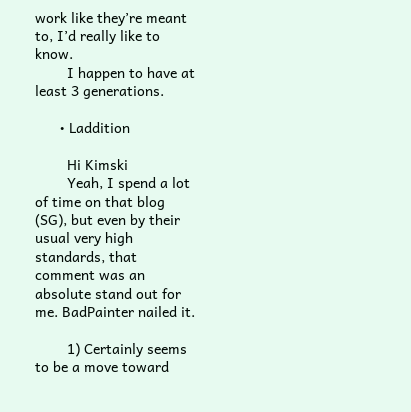work like they’re meant to, I’d really like to know.
        I happen to have at least 3 generations.

      • Laddition

        Hi Kimski
        Yeah, I spend a lot of time on that blog (SG), but even by their usual very high standards, that comment was an absolute stand out for me. BadPainter nailed it.

        1) Certainly seems to be a move toward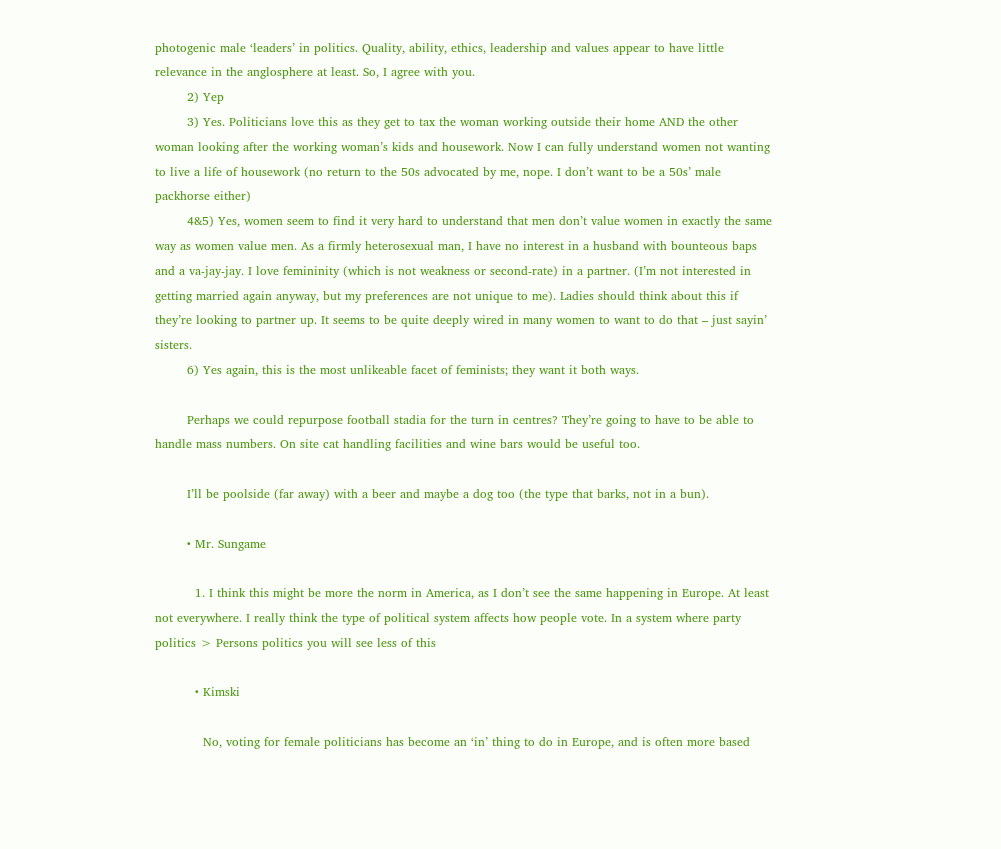photogenic male ‘leaders’ in politics. Quality, ability, ethics, leadership and values appear to have little relevance in the anglosphere at least. So, I agree with you.
        2) Yep
        3) Yes. Politicians love this as they get to tax the woman working outside their home AND the other woman looking after the working woman’s kids and housework. Now I can fully understand women not wanting to live a life of housework (no return to the 50s advocated by me, nope. I don’t want to be a 50s’ male packhorse either)
        4&5) Yes, women seem to find it very hard to understand that men don’t value women in exactly the same way as women value men. As a firmly heterosexual man, I have no interest in a husband with bounteous baps and a va-jay-jay. I love femininity (which is not weakness or second-rate) in a partner. (I’m not interested in getting married again anyway, but my preferences are not unique to me). Ladies should think about this if they’re looking to partner up. It seems to be quite deeply wired in many women to want to do that – just sayin’ sisters.
        6) Yes again, this is the most unlikeable facet of feminists; they want it both ways.

        Perhaps we could repurpose football stadia for the turn in centres? They’re going to have to be able to handle mass numbers. On site cat handling facilities and wine bars would be useful too.

        I’ll be poolside (far away) with a beer and maybe a dog too (the type that barks, not in a bun).

        • Mr. Sungame

          1. I think this might be more the norm in America, as I don’t see the same happening in Europe. At least not everywhere. I really think the type of political system affects how people vote. In a system where party politics > Persons politics you will see less of this

          • Kimski

            No, voting for female politicians has become an ‘in’ thing to do in Europe, and is often more based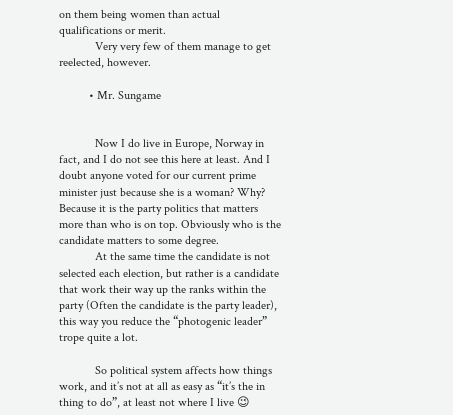on them being women than actual qualifications or merit.
            Very very few of them manage to get reelected, however.

          • Mr. Sungame


            Now I do live in Europe, Norway in fact, and I do not see this here at least. And I doubt anyone voted for our current prime minister just because she is a woman? Why? Because it is the party politics that matters more than who is on top. Obviously who is the candidate matters to some degree.
            At the same time the candidate is not selected each election, but rather is a candidate that work their way up the ranks within the party (Often the candidate is the party leader), this way you reduce the “photogenic leader” trope quite a lot.

            So political system affects how things work, and it’s not at all as easy as “it’s the in thing to do”, at least not where I live 😉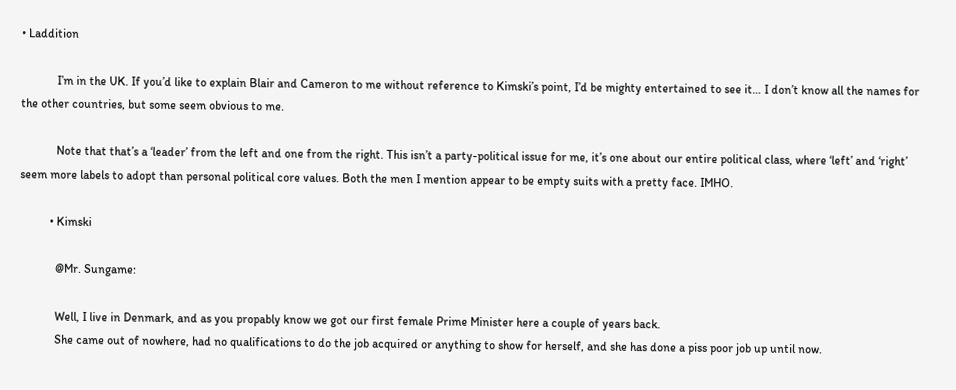• Laddition

            I’m in the UK. If you’d like to explain Blair and Cameron to me without reference to Kimski’s point, I’d be mighty entertained to see it… I don’t know all the names for the other countries, but some seem obvious to me.

            Note that that’s a ‘leader’ from the left and one from the right. This isn’t a party-political issue for me, it’s one about our entire political class, where ‘left’ and ‘right’ seem more labels to adopt than personal political core values. Both the men I mention appear to be empty suits with a pretty face. IMHO.

          • Kimski

            @Mr. Sungame:

            Well, I live in Denmark, and as you propably know we got our first female Prime Minister here a couple of years back.
            She came out of nowhere, had no qualifications to do the job acquired or anything to show for herself, and she has done a piss poor job up until now.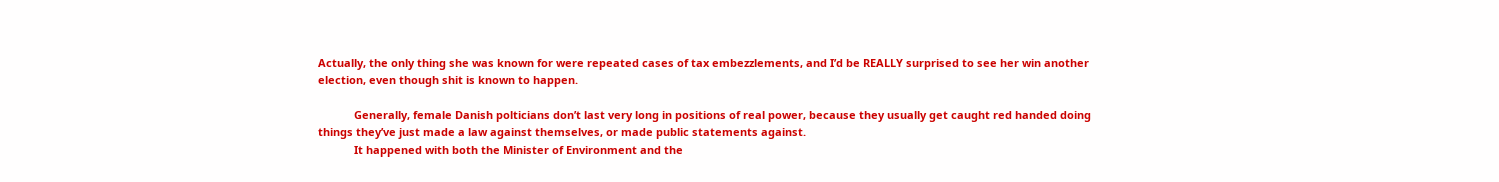Actually, the only thing she was known for were repeated cases of tax embezzlements, and I’d be REALLY surprised to see her win another election, even though shit is known to happen.

            Generally, female Danish polticians don’t last very long in positions of real power, because they usually get caught red handed doing things they’ve just made a law against themselves, or made public statements against.
            It happened with both the Minister of Environment and the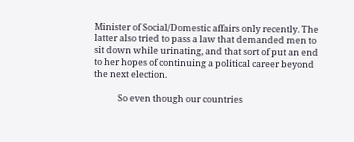Minister of Social/Domestic affairs only recently. The latter also tried to pass a law that demanded men to sit down while urinating, and that sort of put an end to her hopes of continuing a political career beyond the next election.

            So even though our countries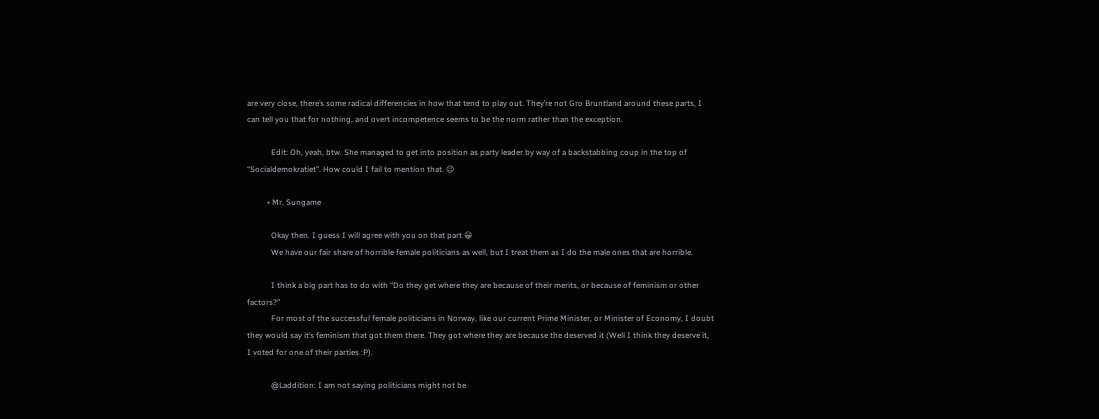are very close, there’s some radical differencies in how that tend to play out. They’re not Gro Bruntland around these parts, I can tell you that for nothing, and overt incompetence seems to be the norm rather than the exception.

            Edit: Oh, yeah, btw. She managed to get into position as party leader by way of a backstabbing coup in the top of “Socialdemokratiet”. How could I fail to mention that. 😉

          • Mr. Sungame

            Okay then. I guess I will agree with you on that part 😀
            We have our fair share of horrible female politicians as well, but I treat them as I do the male ones that are horrible.

            I think a big part has to do with “Do they get where they are because of their merits, or because of feminism or other factors?”
            For most of the successful female politicians in Norway, like our current Prime Minister, or Minister of Economy, I doubt they would say it’s feminism that got them there. They got where they are because the deserved it (Well I think they deserve it, I voted for one of their parties :P).

            @Laddition: I am not saying politicians might not be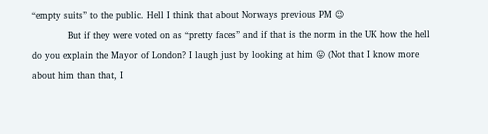“empty suits” to the public. Hell I think that about Norways previous PM 😉
            But if they were voted on as “pretty faces” and if that is the norm in the UK how the hell do you explain the Mayor of London? I laugh just by looking at him 😛 (Not that I know more about him than that, I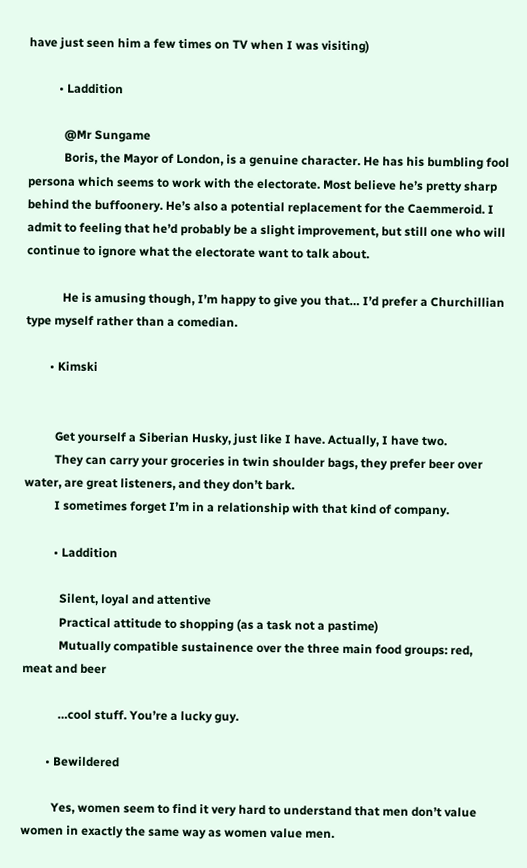have just seen him a few times on TV when I was visiting)

          • Laddition

            @Mr Sungame
            Boris, the Mayor of London, is a genuine character. He has his bumbling fool persona which seems to work with the electorate. Most believe he’s pretty sharp behind the buffoonery. He’s also a potential replacement for the Caemmeroid. I admit to feeling that he’d probably be a slight improvement, but still one who will continue to ignore what the electorate want to talk about.

            He is amusing though, I’m happy to give you that… I’d prefer a Churchillian type myself rather than a comedian.

        • Kimski


          Get yourself a Siberian Husky, just like I have. Actually, I have two.
          They can carry your groceries in twin shoulder bags, they prefer beer over water, are great listeners, and they don’t bark.
          I sometimes forget I’m in a relationship with that kind of company.

          • Laddition

            Silent, loyal and attentive
            Practical attitude to shopping (as a task not a pastime)
            Mutually compatible sustainence over the three main food groups: red, meat and beer

            …cool stuff. You’re a lucky guy.

        • Bewildered

          Yes, women seem to find it very hard to understand that men don’t value women in exactly the same way as women value men.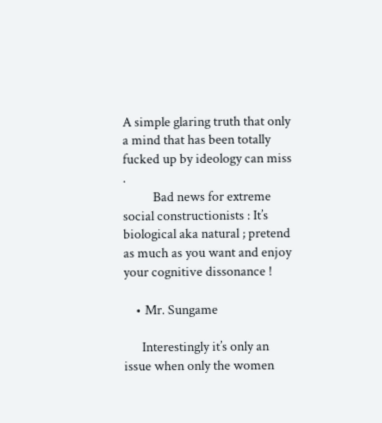A simple glaring truth that only a mind that has been totally fucked up by ideology can miss .
          Bad news for extreme social constructionists : It’s biological aka natural ; pretend as much as you want and enjoy your cognitive dissonance !

    • Mr. Sungame

      Interestingly it’s only an issue when only the women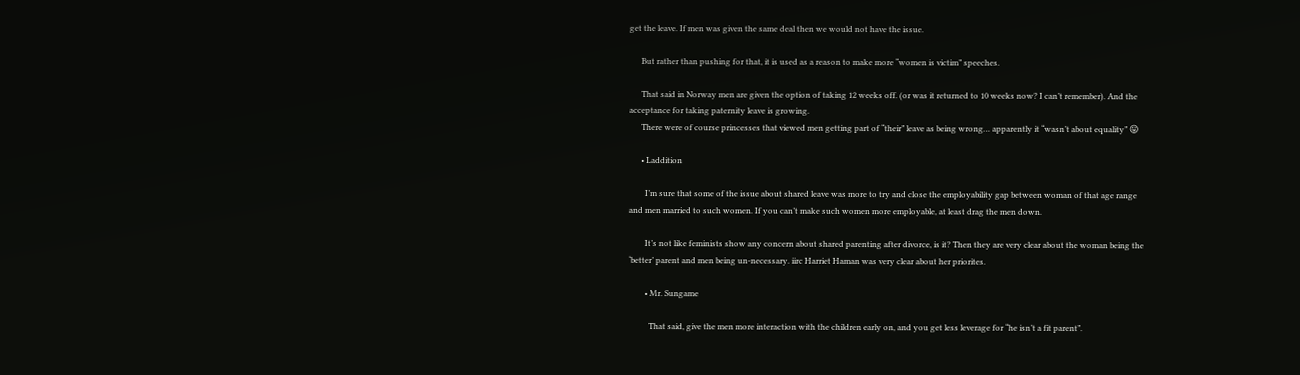get the leave. If men was given the same deal then we would not have the issue.

      But rather than pushing for that, it is used as a reason to make more “women is victim” speeches.

      That said in Norway men are given the option of taking 12 weeks off. (or was it returned to 10 weeks now? I can’t remember). And the acceptance for taking paternity leave is growing.
      There were of course princesses that viewed men getting part of “their” leave as being wrong… apparently it “wasn’t about equality” 😛

      • Laddition

        I’m sure that some of the issue about shared leave was more to try and close the employability gap between woman of that age range and men married to such women. If you can’t make such women more employable, at least drag the men down.

        It’s not like feminists show any concern about shared parenting after divorce, is it? Then they are very clear about the woman being the ‘better’ parent and men being un-necessary. iirc Harriet Haman was very clear about her priorites.

        • Mr. Sungame

          That said, give the men more interaction with the children early on, and you get less leverage for “he isn’t a fit parent”.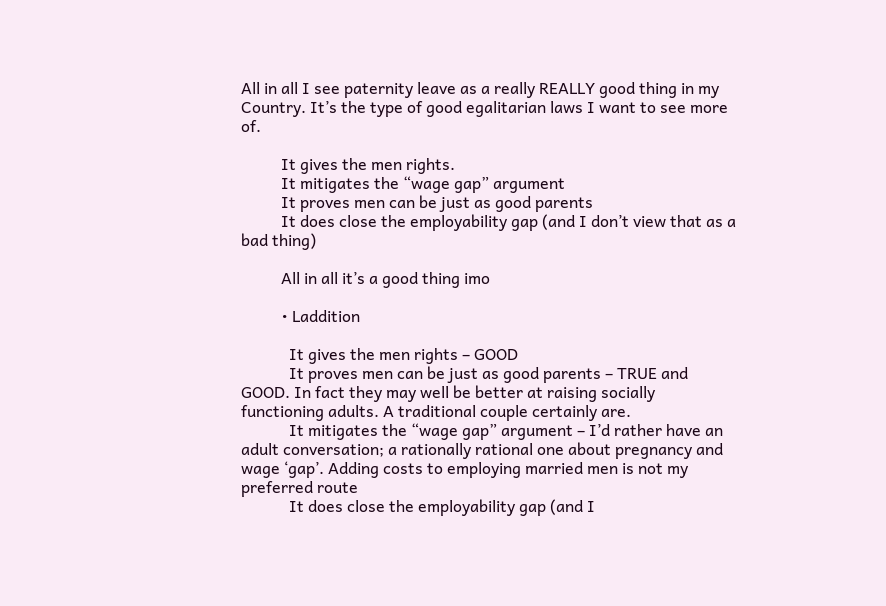All in all I see paternity leave as a really REALLY good thing in my Country. It’s the type of good egalitarian laws I want to see more of.

          It gives the men rights.
          It mitigates the “wage gap” argument
          It proves men can be just as good parents
          It does close the employability gap (and I don’t view that as a bad thing)

          All in all it’s a good thing imo

          • Laddition

            It gives the men rights – GOOD
            It proves men can be just as good parents – TRUE and GOOD. In fact they may well be better at raising socially functioning adults. A traditional couple certainly are.
            It mitigates the “wage gap” argument – I’d rather have an adult conversation; a rationally rational one about pregnancy and wage ‘gap’. Adding costs to employing married men is not my preferred route
            It does close the employability gap (and I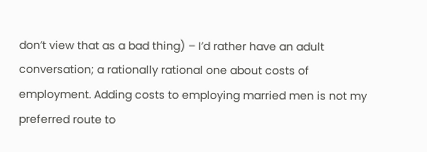don’t view that as a bad thing) – I’d rather have an adult conversation; a rationally rational one about costs of employment. Adding costs to employing married men is not my preferred route to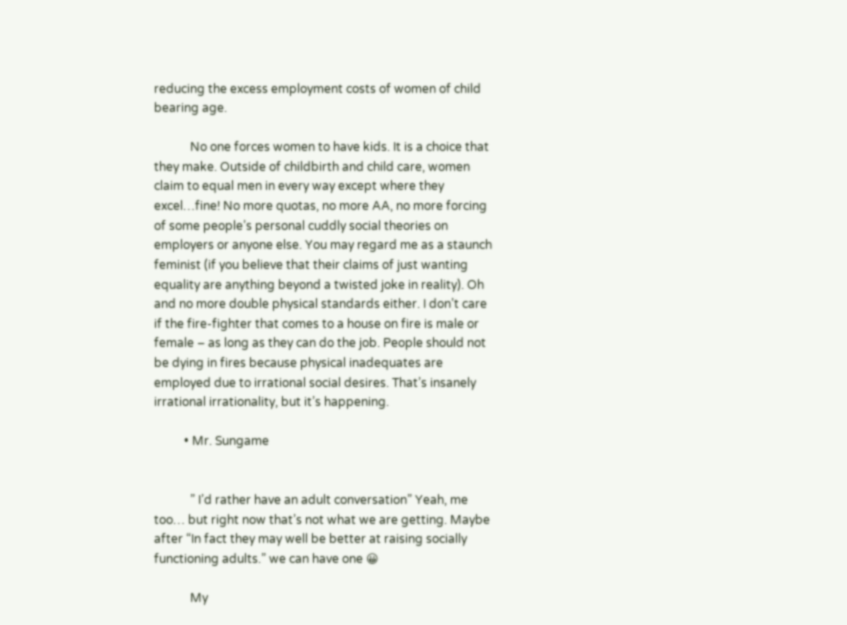reducing the excess employment costs of women of child bearing age.

            No one forces women to have kids. It is a choice that they make. Outside of childbirth and child care, women claim to equal men in every way except where they excel…fine! No more quotas, no more AA, no more forcing of some people’s personal cuddly social theories on employers or anyone else. You may regard me as a staunch feminist (if you believe that their claims of just wanting equality are anything beyond a twisted joke in reality). Oh and no more double physical standards either. I don’t care if the fire-fighter that comes to a house on fire is male or female – as long as they can do the job. People should not be dying in fires because physical inadequates are employed due to irrational social desires. That’s insanely irrational irrationality, but it’s happening.

          • Mr. Sungame


            ” I’d rather have an adult conversation” Yeah, me too… but right now that’s not what we are getting. Maybe after “In fact they may well be better at raising socially functioning adults.” we can have one 😀

            My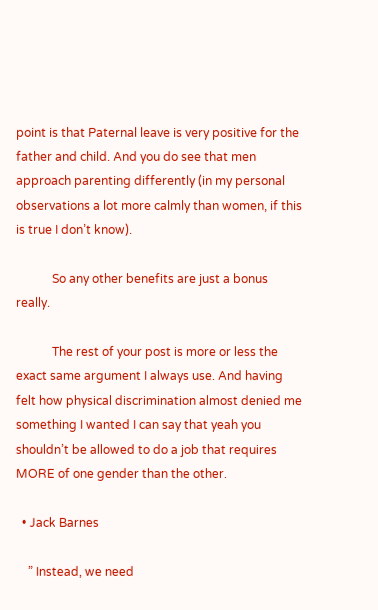point is that Paternal leave is very positive for the father and child. And you do see that men approach parenting differently (in my personal observations a lot more calmly than women, if this is true I don’t know).

            So any other benefits are just a bonus really.

            The rest of your post is more or less the exact same argument I always use. And having felt how physical discrimination almost denied me something I wanted I can say that yeah you shouldn’t be allowed to do a job that requires MORE of one gender than the other.

  • Jack Barnes

    ” Instead, we need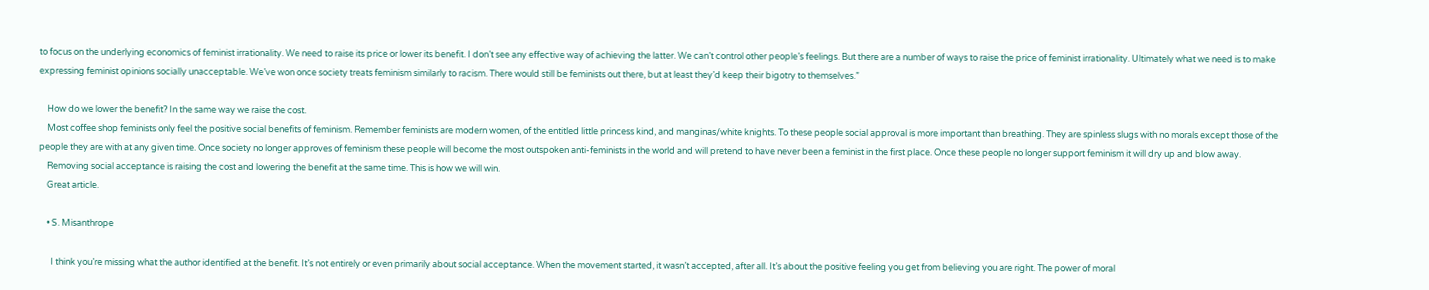to focus on the underlying economics of feminist irrationality. We need to raise its price or lower its benefit. I don’t see any effective way of achieving the latter. We can’t control other people’s feelings. But there are a number of ways to raise the price of feminist irrationality. Ultimately what we need is to make expressing feminist opinions socially unacceptable. We’ve won once society treats feminism similarly to racism. There would still be feminists out there, but at least they’d keep their bigotry to themselves.”

    How do we lower the benefit? In the same way we raise the cost.
    Most coffee shop feminists only feel the positive social benefits of feminism. Remember feminists are modern women, of the entitled little princess kind, and manginas/white knights. To these people social approval is more important than breathing. They are spinless slugs with no morals except those of the people they are with at any given time. Once society no longer approves of feminism these people will become the most outspoken anti-feminists in the world and will pretend to have never been a feminist in the first place. Once these people no longer support feminism it will dry up and blow away.
    Removing social acceptance is raising the cost and lowering the benefit at the same time. This is how we will win.
    Great article.

    • S. Misanthrope

      I think you’re missing what the author identified at the benefit. It’s not entirely or even primarily about social acceptance. When the movement started, it wasn’t accepted, after all. It’s about the positive feeling you get from believing you are right. The power of moral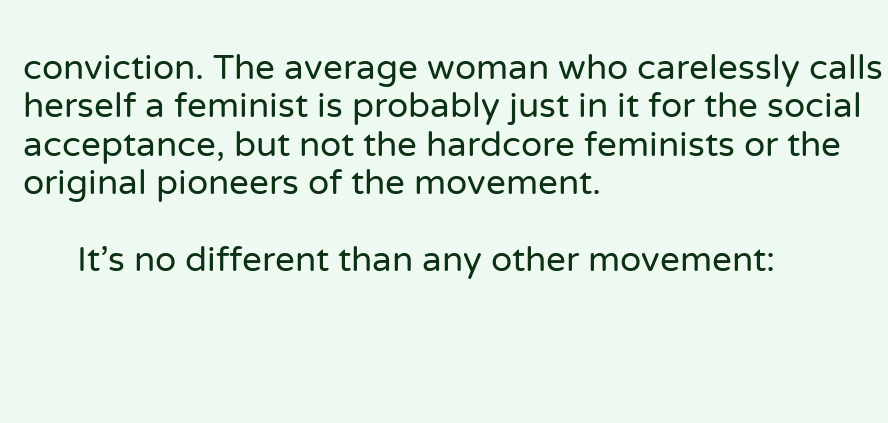conviction. The average woman who carelessly calls herself a feminist is probably just in it for the social acceptance, but not the hardcore feminists or the original pioneers of the movement.

      It’s no different than any other movement: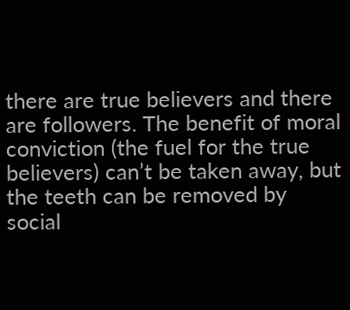there are true believers and there are followers. The benefit of moral conviction (the fuel for the true believers) can’t be taken away, but the teeth can be removed by social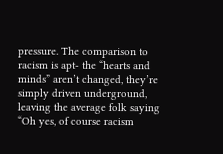pressure. The comparison to racism is apt- the “hearts and minds” aren’t changed, they’re simply driven underground, leaving the average folk saying “Oh yes, of course racism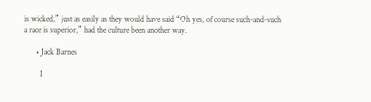is wicked,” just as easily as they would have said “Oh yes, of course such-and-such a race is superior,” had the culture been another way.

      • Jack Barnes

        I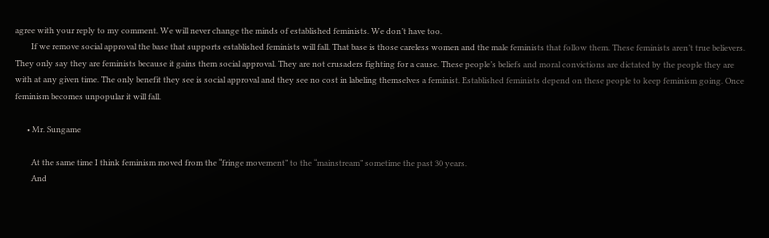agree with your reply to my comment. We will never change the minds of established feminists. We don’t have too.
        If we remove social approval the base that supports established feminists will fall. That base is those careless women and the male feminists that follow them. These feminists aren’t true believers. They only say they are feminists because it gains them social approval. They are not crusaders fighting for a cause. These people’s beliefs and moral convictions are dictated by the people they are with at any given time. The only benefit they see is social approval and they see no cost in labeling themselves a feminist. Established feminists depend on these people to keep feminism going. Once feminism becomes unpopular it will fall.

      • Mr. Sungame

        At the same time I think feminism moved from the “fringe movement” to the “mainstream” sometime the past 30 years.
        And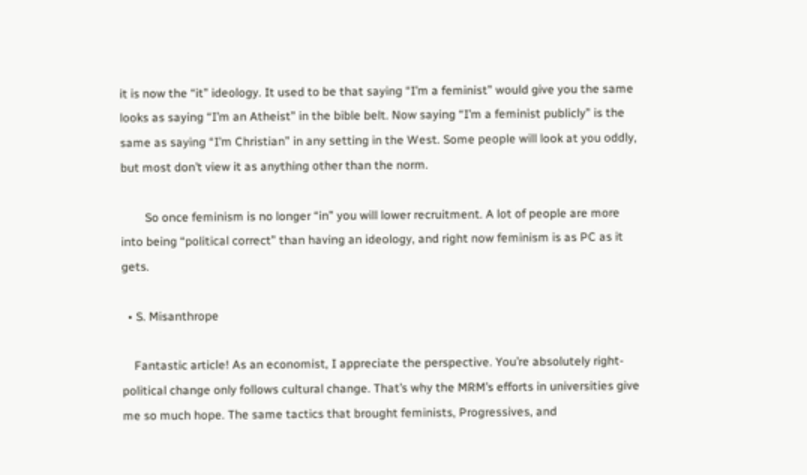it is now the “it” ideology. It used to be that saying “I’m a feminist” would give you the same looks as saying “I’m an Atheist” in the bible belt. Now saying “I’m a feminist publicly” is the same as saying “I’m Christian” in any setting in the West. Some people will look at you oddly, but most don’t view it as anything other than the norm.

        So once feminism is no longer “in” you will lower recruitment. A lot of people are more into being “political correct” than having an ideology, and right now feminism is as PC as it gets.

  • S. Misanthrope

    Fantastic article! As an economist, I appreciate the perspective. You’re absolutely right- political change only follows cultural change. That’s why the MRM’s efforts in universities give me so much hope. The same tactics that brought feminists, Progressives, and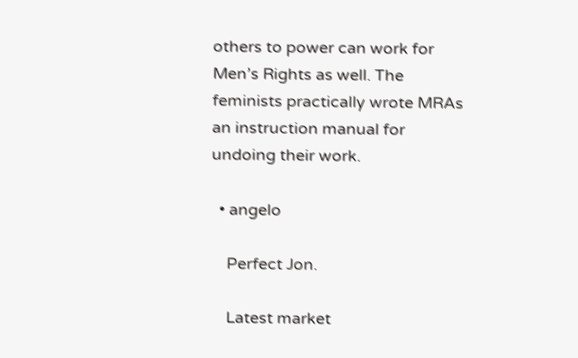others to power can work for Men’s Rights as well. The feminists practically wrote MRAs an instruction manual for undoing their work.

  • angelo

    Perfect Jon.

    Latest market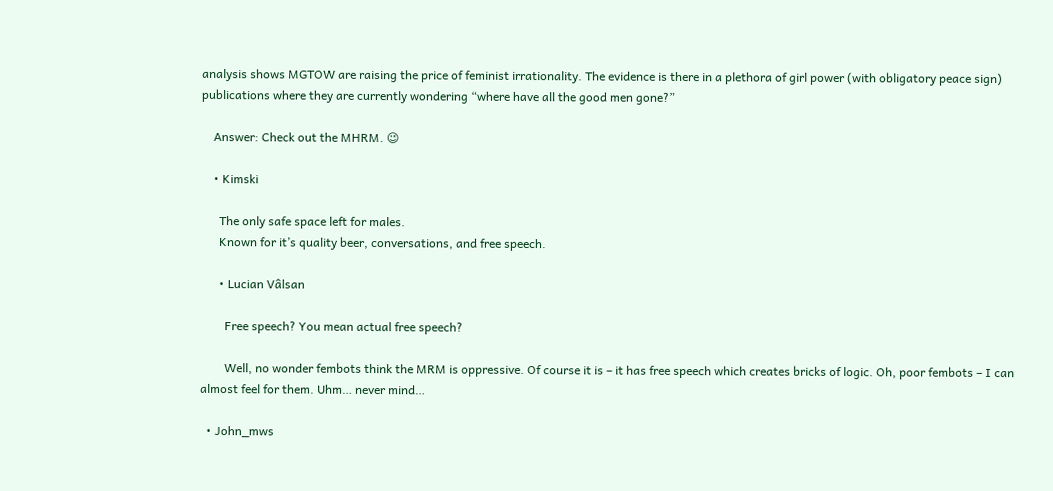analysis shows MGTOW are raising the price of feminist irrationality. The evidence is there in a plethora of girl power (with obligatory peace sign) publications where they are currently wondering “where have all the good men gone?”

    Answer: Check out the MHRM. 😉

    • Kimski

      The only safe space left for males.
      Known for it’s quality beer, conversations, and free speech.

      • Lucian Vâlsan

        Free speech? You mean actual free speech?

        Well, no wonder fembots think the MRM is oppressive. Of course it is – it has free speech which creates bricks of logic. Oh, poor fembots – I can almost feel for them. Uhm… never mind…

  • John_mws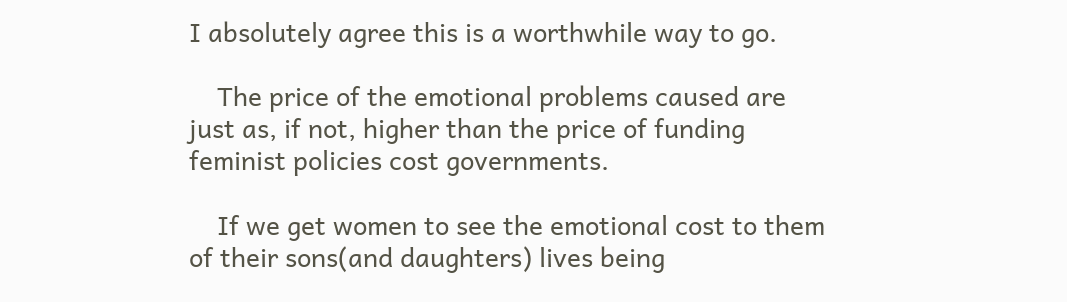I absolutely agree this is a worthwhile way to go.

    The price of the emotional problems caused are just as, if not, higher than the price of funding feminist policies cost governments.

    If we get women to see the emotional cost to them of their sons(and daughters) lives being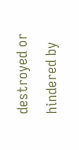destroyed or hindered by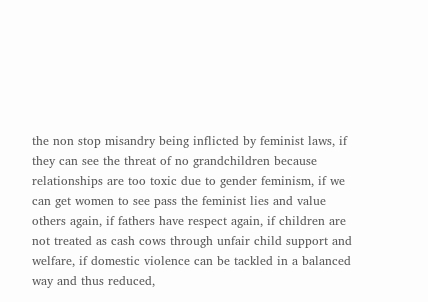the non stop misandry being inflicted by feminist laws, if they can see the threat of no grandchildren because relationships are too toxic due to gender feminism, if we can get women to see pass the feminist lies and value others again, if fathers have respect again, if children are not treated as cash cows through unfair child support and welfare, if domestic violence can be tackled in a balanced way and thus reduced,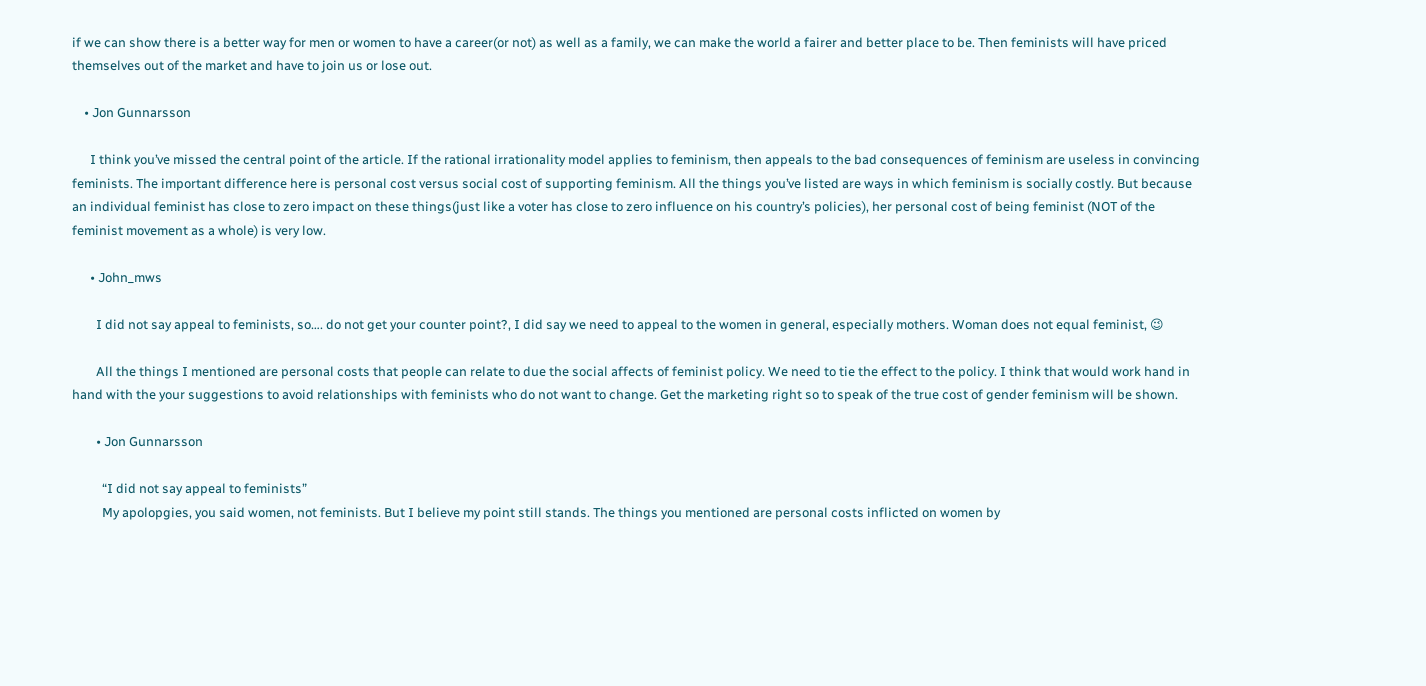if we can show there is a better way for men or women to have a career(or not) as well as a family, we can make the world a fairer and better place to be. Then feminists will have priced themselves out of the market and have to join us or lose out.

    • Jon Gunnarsson

      I think you’ve missed the central point of the article. If the rational irrationality model applies to feminism, then appeals to the bad consequences of feminism are useless in convincing feminists. The important difference here is personal cost versus social cost of supporting feminism. All the things you’ve listed are ways in which feminism is socially costly. But because an individual feminist has close to zero impact on these things(just like a voter has close to zero influence on his country’s policies), her personal cost of being feminist (NOT of the feminist movement as a whole) is very low.

      • John_mws

        I did not say appeal to feminists, so…. do not get your counter point?, I did say we need to appeal to the women in general, especially mothers. Woman does not equal feminist, 😉

        All the things I mentioned are personal costs that people can relate to due the social affects of feminist policy. We need to tie the effect to the policy. I think that would work hand in hand with the your suggestions to avoid relationships with feminists who do not want to change. Get the marketing right so to speak of the true cost of gender feminism will be shown.

        • Jon Gunnarsson

          “I did not say appeal to feminists”
          My apolopgies, you said women, not feminists. But I believe my point still stands. The things you mentioned are personal costs inflicted on women by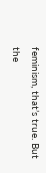feminism, that’s true. But the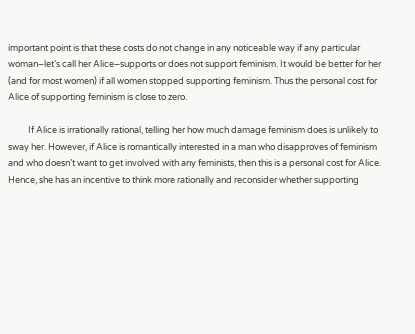important point is that these costs do not change in any noticeable way if any particular woman–let’s call her Alice–supports or does not support feminism. It would be better for her (and for most women) if all women stopped supporting feminism. Thus the personal cost for Alice of supporting feminism is close to zero.

          If Alice is irrationally rational, telling her how much damage feminism does is unlikely to sway her. However, if Alice is romantically interested in a man who disapproves of feminism and who doesn’t want to get involved with any feminists, then this is a personal cost for Alice. Hence, she has an incentive to think more rationally and reconsider whether supporting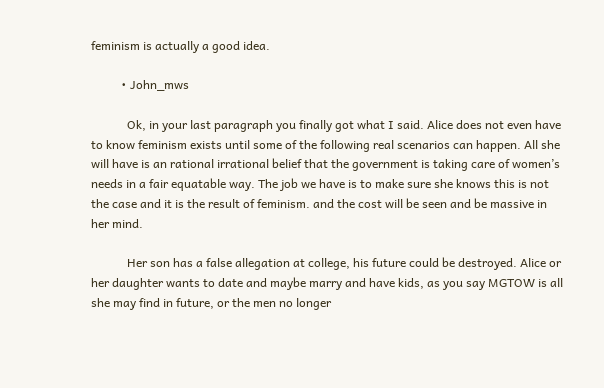feminism is actually a good idea.

          • John_mws

            Ok, in your last paragraph you finally got what I said. Alice does not even have to know feminism exists until some of the following real scenarios can happen. All she will have is an rational irrational belief that the government is taking care of women’s needs in a fair equatable way. The job we have is to make sure she knows this is not the case and it is the result of feminism. and the cost will be seen and be massive in her mind.

            Her son has a false allegation at college, his future could be destroyed. Alice or her daughter wants to date and maybe marry and have kids, as you say MGTOW is all she may find in future, or the men no longer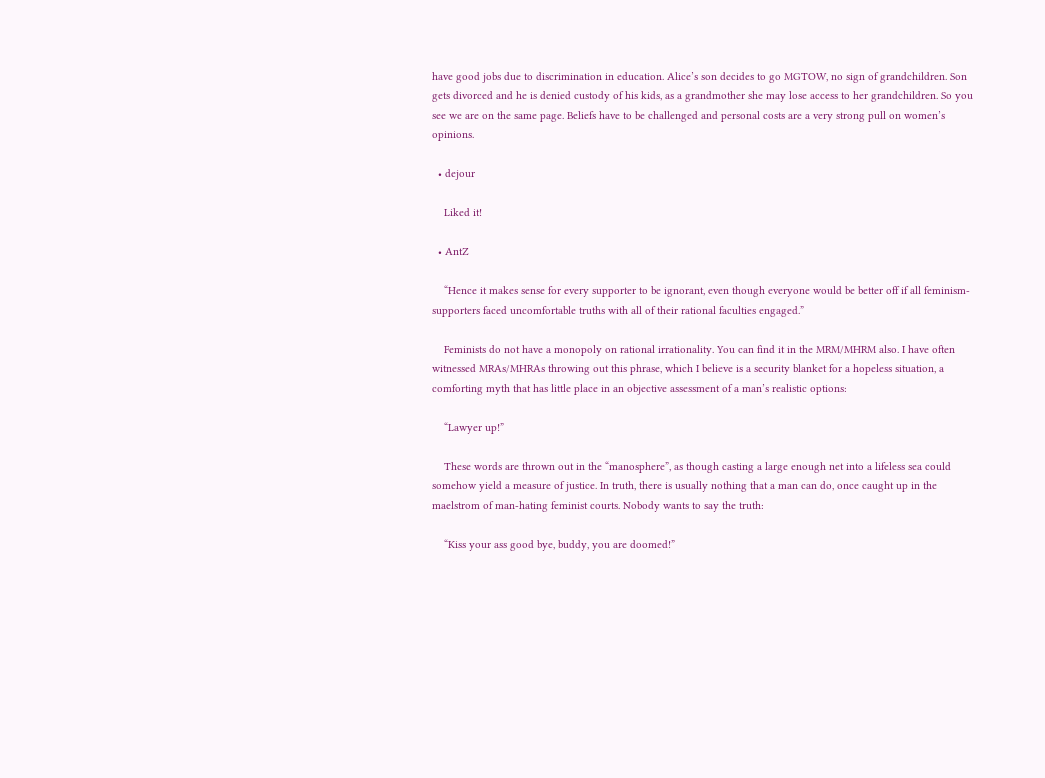have good jobs due to discrimination in education. Alice’s son decides to go MGTOW, no sign of grandchildren. Son gets divorced and he is denied custody of his kids, as a grandmother she may lose access to her grandchildren. So you see we are on the same page. Beliefs have to be challenged and personal costs are a very strong pull on women’s opinions.

  • dejour

    Liked it!

  • AntZ

    “Hence it makes sense for every supporter to be ignorant, even though everyone would be better off if all feminism-supporters faced uncomfortable truths with all of their rational faculties engaged.”

    Feminists do not have a monopoly on rational irrationality. You can find it in the MRM/MHRM also. I have often witnessed MRAs/MHRAs throwing out this phrase, which I believe is a security blanket for a hopeless situation, a comforting myth that has little place in an objective assessment of a man’s realistic options:

    “Lawyer up!”

    These words are thrown out in the “manosphere”, as though casting a large enough net into a lifeless sea could somehow yield a measure of justice. In truth, there is usually nothing that a man can do, once caught up in the maelstrom of man-hating feminist courts. Nobody wants to say the truth:

    “Kiss your ass good bye, buddy, you are doomed!”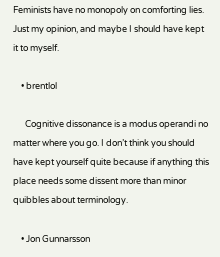Feminists have no monopoly on comforting lies. Just my opinion, and maybe I should have kept it to myself.

    • brentlol

      Cognitive dissonance is a modus operandi no matter where you go. I don’t think you should have kept yourself quite because if anything this place needs some dissent more than minor quibbles about terminology.

    • Jon Gunnarsson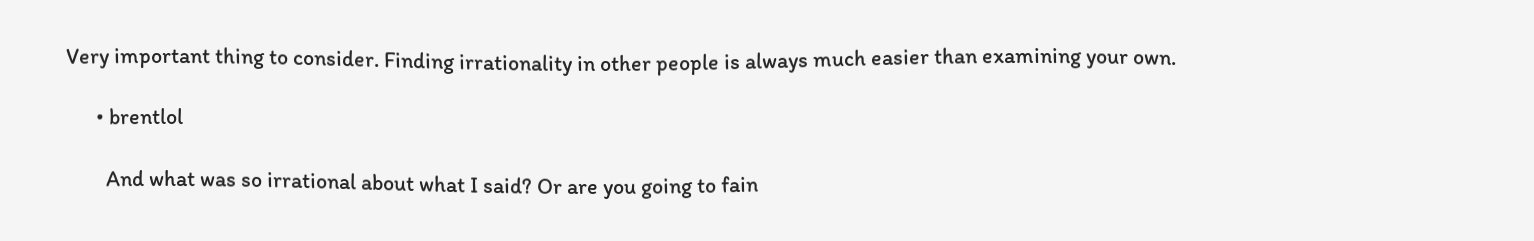Very important thing to consider. Finding irrationality in other people is always much easier than examining your own.

      • brentlol

        And what was so irrational about what I said? Or are you going to fain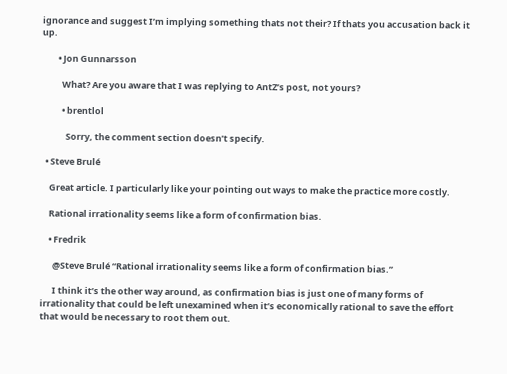ignorance and suggest I’m implying something thats not their? If thats you accusation back it up.

        • Jon Gunnarsson

          What? Are you aware that I was replying to AntZ’s post, not yours?

          • brentlol

            Sorry, the comment section doesn’t specify.

  • Steve Brulé

    Great article. I particularly like your pointing out ways to make the practice more costly.

    Rational irrationality seems like a form of confirmation bias.

    • Fredrik

      @Steve Brulé “Rational irrationality seems like a form of confirmation bias.”

      I think it’s the other way around, as confirmation bias is just one of many forms of irrationality that could be left unexamined when it’s economically rational to save the effort that would be necessary to root them out.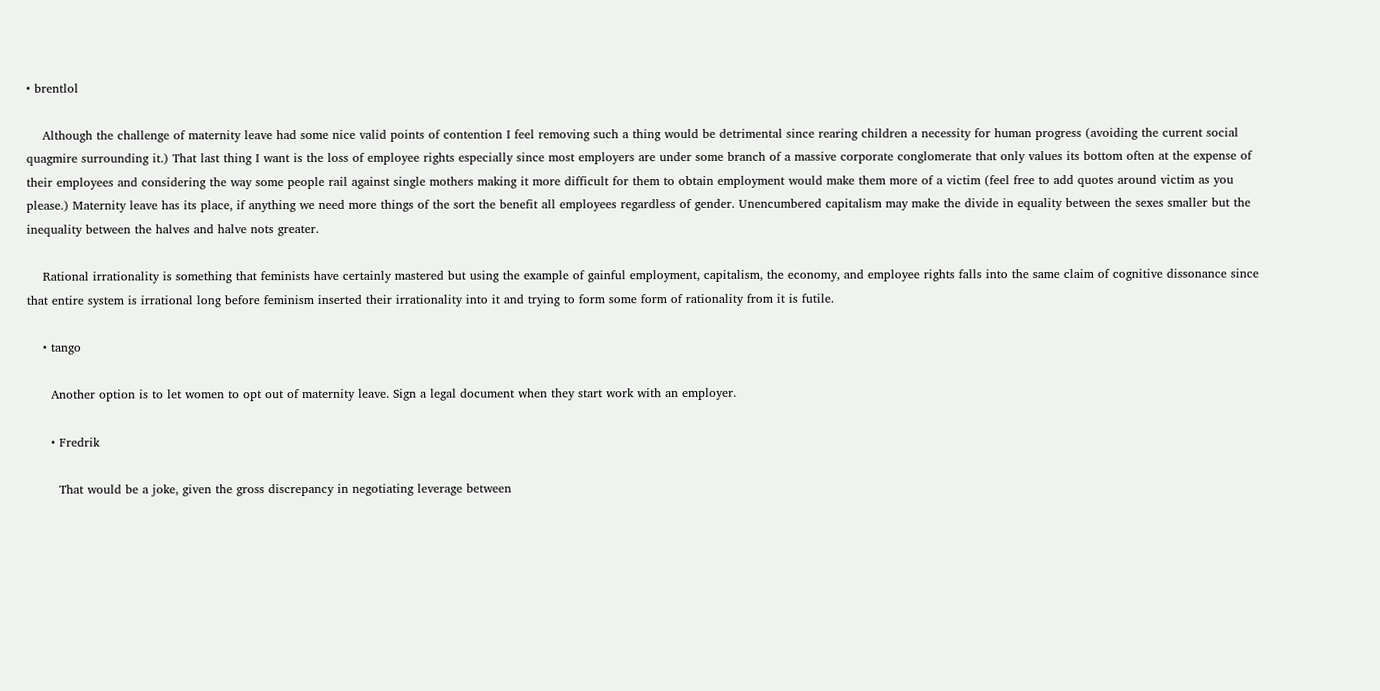• brentlol

    Although the challenge of maternity leave had some nice valid points of contention I feel removing such a thing would be detrimental since rearing children a necessity for human progress (avoiding the current social quagmire surrounding it.) That last thing I want is the loss of employee rights especially since most employers are under some branch of a massive corporate conglomerate that only values its bottom often at the expense of their employees and considering the way some people rail against single mothers making it more difficult for them to obtain employment would make them more of a victim (feel free to add quotes around victim as you please.) Maternity leave has its place, if anything we need more things of the sort the benefit all employees regardless of gender. Unencumbered capitalism may make the divide in equality between the sexes smaller but the inequality between the halves and halve nots greater.

    Rational irrationality is something that feminists have certainly mastered but using the example of gainful employment, capitalism, the economy, and employee rights falls into the same claim of cognitive dissonance since that entire system is irrational long before feminism inserted their irrationality into it and trying to form some form of rationality from it is futile.

    • tango

      Another option is to let women to opt out of maternity leave. Sign a legal document when they start work with an employer.

      • Fredrik

        That would be a joke, given the gross discrepancy in negotiating leverage between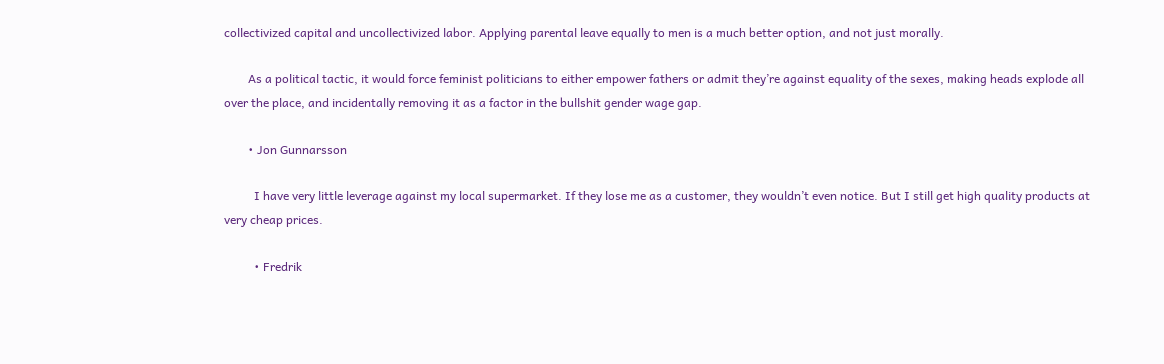collectivized capital and uncollectivized labor. Applying parental leave equally to men is a much better option, and not just morally.

        As a political tactic, it would force feminist politicians to either empower fathers or admit they’re against equality of the sexes, making heads explode all over the place, and incidentally removing it as a factor in the bullshit gender wage gap.

        • Jon Gunnarsson

          I have very little leverage against my local supermarket. If they lose me as a customer, they wouldn’t even notice. But I still get high quality products at very cheap prices.

          • Fredrik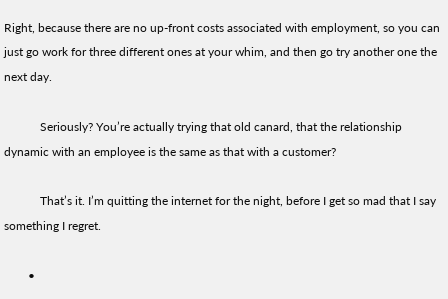Right, because there are no up-front costs associated with employment, so you can just go work for three different ones at your whim, and then go try another one the next day.

            Seriously? You’re actually trying that old canard, that the relationship dynamic with an employee is the same as that with a customer?

            That’s it. I’m quitting the internet for the night, before I get so mad that I say something I regret.

        •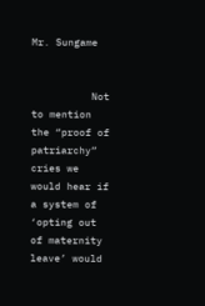Mr. Sungame


          Not to mention the “proof of patriarchy” cries we would hear if a system of ‘opting out of maternity leave’ would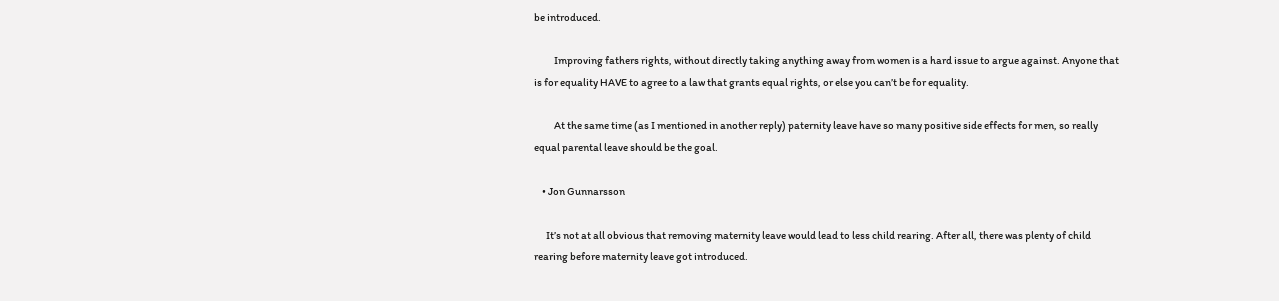be introduced.

          Improving fathers rights, without directly taking anything away from women is a hard issue to argue against. Anyone that is for equality HAVE to agree to a law that grants equal rights, or else you can’t be for equality.

          At the same time (as I mentioned in another reply) paternity leave have so many positive side effects for men, so really equal parental leave should be the goal.

    • Jon Gunnarsson

      It’s not at all obvious that removing maternity leave would lead to less child rearing. After all, there was plenty of child rearing before maternity leave got introduced.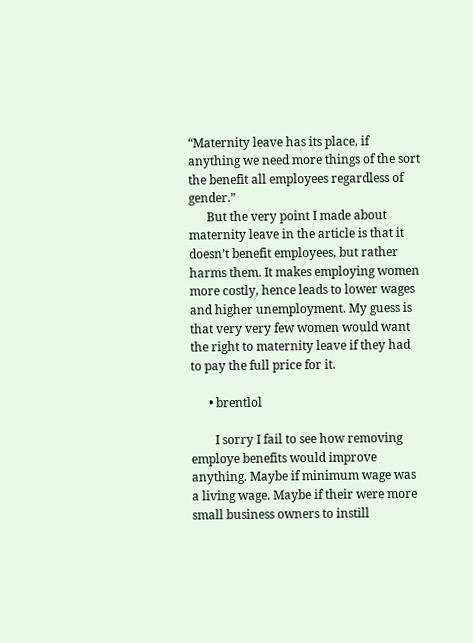“Maternity leave has its place, if anything we need more things of the sort the benefit all employees regardless of gender.”
      But the very point I made about maternity leave in the article is that it doesn’t benefit employees, but rather harms them. It makes employing women more costly, hence leads to lower wages and higher unemployment. My guess is that very very few women would want the right to maternity leave if they had to pay the full price for it.

      • brentlol

        I sorry I fail to see how removing employe benefits would improve anything. Maybe if minimum wage was a living wage. Maybe if their were more small business owners to instill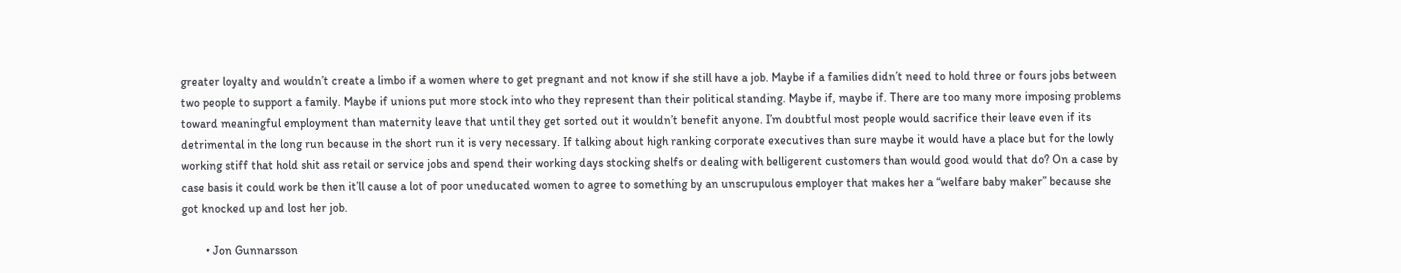greater loyalty and wouldn’t create a limbo if a women where to get pregnant and not know if she still have a job. Maybe if a families didn’t need to hold three or fours jobs between two people to support a family. Maybe if unions put more stock into who they represent than their political standing. Maybe if, maybe if. There are too many more imposing problems toward meaningful employment than maternity leave that until they get sorted out it wouldn’t benefit anyone. I’m doubtful most people would sacrifice their leave even if its detrimental in the long run because in the short run it is very necessary. If talking about high ranking corporate executives than sure maybe it would have a place but for the lowly working stiff that hold shit ass retail or service jobs and spend their working days stocking shelfs or dealing with belligerent customers than would good would that do? On a case by case basis it could work be then it’ll cause a lot of poor uneducated women to agree to something by an unscrupulous employer that makes her a “welfare baby maker” because she got knocked up and lost her job.

        • Jon Gunnarsson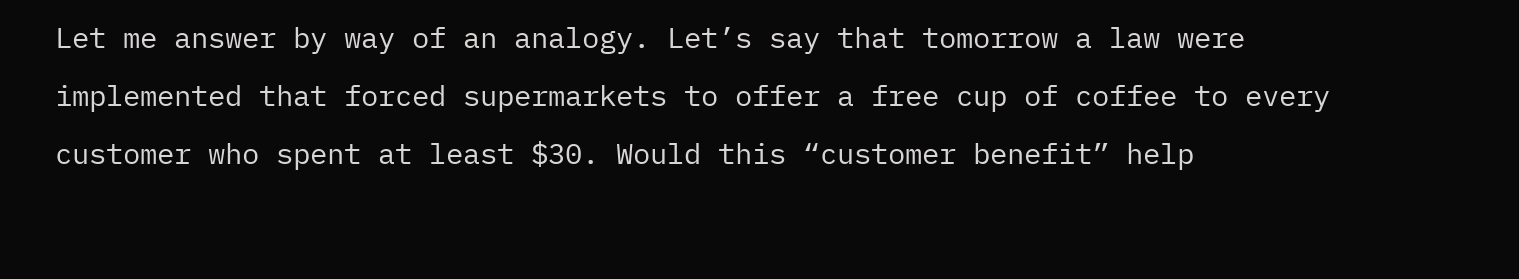Let me answer by way of an analogy. Let’s say that tomorrow a law were implemented that forced supermarkets to offer a free cup of coffee to every customer who spent at least $30. Would this “customer benefit” help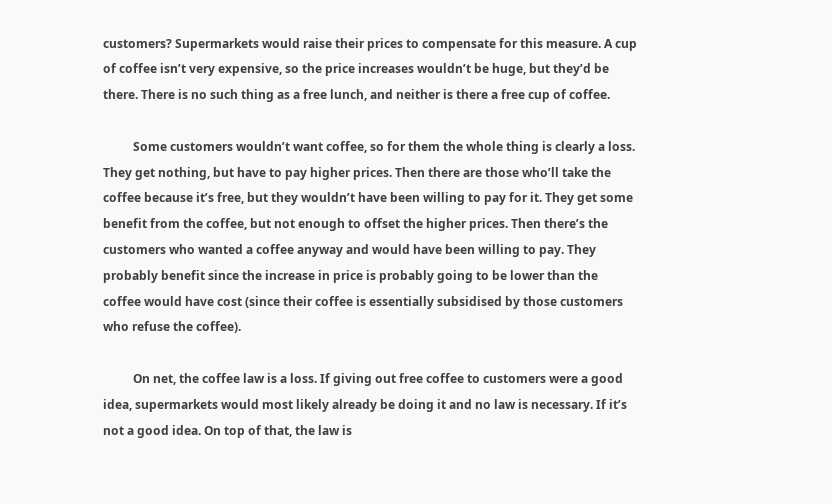customers? Supermarkets would raise their prices to compensate for this measure. A cup of coffee isn’t very expensive, so the price increases wouldn’t be huge, but they’d be there. There is no such thing as a free lunch, and neither is there a free cup of coffee.

          Some customers wouldn’t want coffee, so for them the whole thing is clearly a loss. They get nothing, but have to pay higher prices. Then there are those who’ll take the coffee because it’s free, but they wouldn’t have been willing to pay for it. They get some benefit from the coffee, but not enough to offset the higher prices. Then there’s the customers who wanted a coffee anyway and would have been willing to pay. They probably benefit since the increase in price is probably going to be lower than the coffee would have cost (since their coffee is essentially subsidised by those customers who refuse the coffee).

          On net, the coffee law is a loss. If giving out free coffee to customers were a good idea, supermarkets would most likely already be doing it and no law is necessary. If it’s not a good idea. On top of that, the law is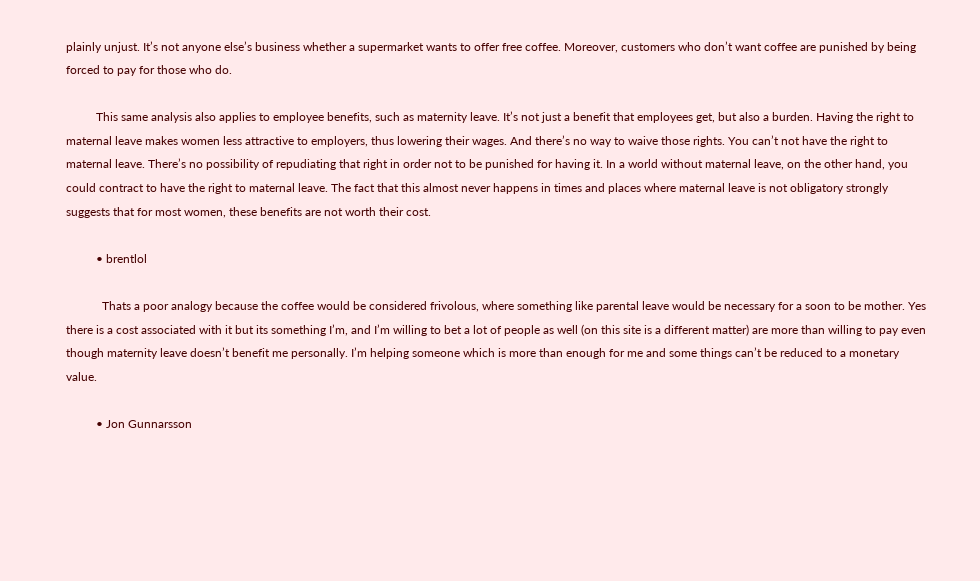plainly unjust. It’s not anyone else’s business whether a supermarket wants to offer free coffee. Moreover, customers who don’t want coffee are punished by being forced to pay for those who do.

          This same analysis also applies to employee benefits, such as maternity leave. It’s not just a benefit that employees get, but also a burden. Having the right to maternal leave makes women less attractive to employers, thus lowering their wages. And there’s no way to waive those rights. You can’t not have the right to maternal leave. There’s no possibility of repudiating that right in order not to be punished for having it. In a world without maternal leave, on the other hand, you could contract to have the right to maternal leave. The fact that this almost never happens in times and places where maternal leave is not obligatory strongly suggests that for most women, these benefits are not worth their cost.

          • brentlol

            Thats a poor analogy because the coffee would be considered frivolous, where something like parental leave would be necessary for a soon to be mother. Yes there is a cost associated with it but its something I’m, and I’m willing to bet a lot of people as well (on this site is a different matter) are more than willing to pay even though maternity leave doesn’t benefit me personally. I’m helping someone which is more than enough for me and some things can’t be reduced to a monetary value.

          • Jon Gunnarsson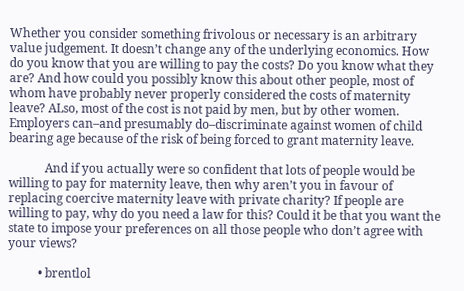Whether you consider something frivolous or necessary is an arbitrary value judgement. It doesn’t change any of the underlying economics. How do you know that you are willing to pay the costs? Do you know what they are? And how could you possibly know this about other people, most of whom have probably never properly considered the costs of maternity leave? ALso, most of the cost is not paid by men, but by other women. Employers can–and presumably do–discriminate against women of child bearing age because of the risk of being forced to grant maternity leave.

            And if you actually were so confident that lots of people would be willing to pay for maternity leave, then why aren’t you in favour of replacing coercive maternity leave with private charity? If people are willing to pay, why do you need a law for this? Could it be that you want the state to impose your preferences on all those people who don’t agree with your views?

          • brentlol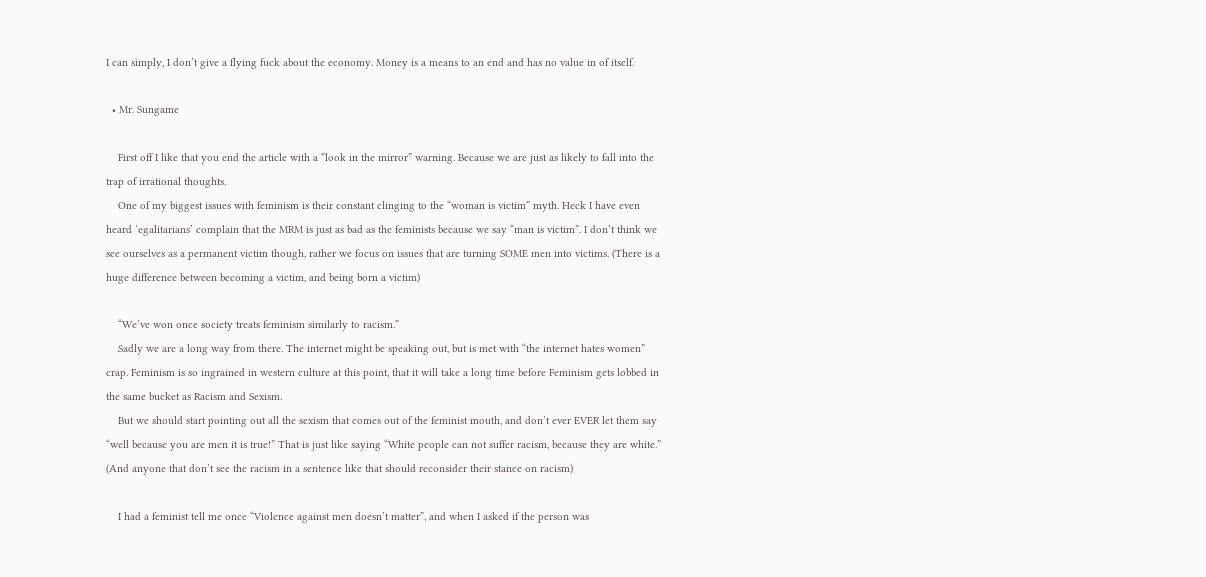I can simply, I don’t give a flying fuck about the economy. Money is a means to an end and has no value in of itself.

  • Mr. Sungame

    First off I like that you end the article with a “look in the mirror” warning. Because we are just as likely to fall into the trap of irrational thoughts.
    One of my biggest issues with feminism is their constant clinging to the “woman is victim” myth. Heck I have even heard ‘egalitarians’ complain that the MRM is just as bad as the feminists because we say “man is victim”. I don’t think we see ourselves as a permanent victim though, rather we focus on issues that are turning SOME men into victims. (There is a huge difference between becoming a victim, and being born a victim)

    “We’ve won once society treats feminism similarly to racism.”
    Sadly we are a long way from there. The internet might be speaking out, but is met with “the internet hates women” crap. Feminism is so ingrained in western culture at this point, that it will take a long time before Feminism gets lobbed in the same bucket as Racism and Sexism.
    But we should start pointing out all the sexism that comes out of the feminist mouth, and don’t ever EVER let them say “well because you are men it is true!” That is just like saying “White people can not suffer racism, because they are white.” (And anyone that don’t see the racism in a sentence like that should reconsider their stance on racism)

    I had a feminist tell me once “Violence against men doesn’t matter”, and when I asked if the person was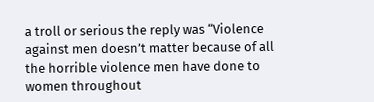a troll or serious the reply was “Violence against men doesn’t matter because of all the horrible violence men have done to women throughout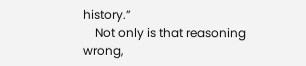history.”
    Not only is that reasoning wrong,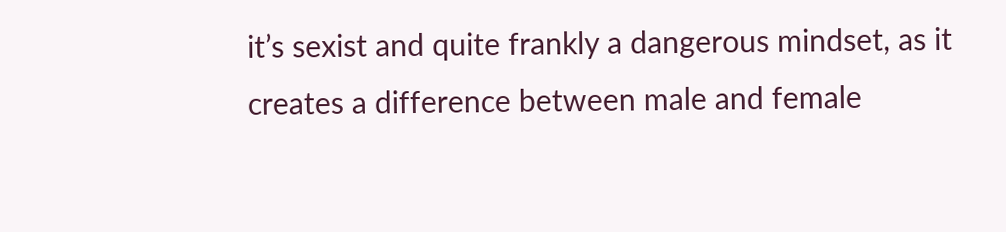it’s sexist and quite frankly a dangerous mindset, as it creates a difference between male and female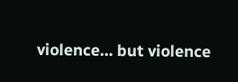violence… but violence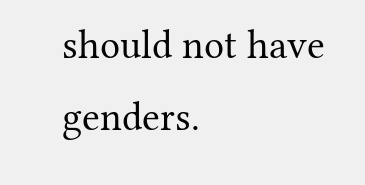should not have genders.